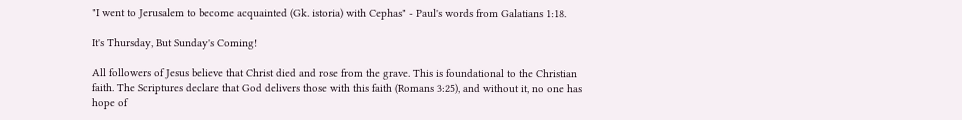"I went to Jerusalem to become acquainted (Gk. istoria) with Cephas" - Paul's words from Galatians 1:18.

It's Thursday, But Sunday's Coming!

All followers of Jesus believe that Christ died and rose from the grave. This is foundational to the Christian faith. The Scriptures declare that God delivers those with this faith (Romans 3:25), and without it, no one has hope of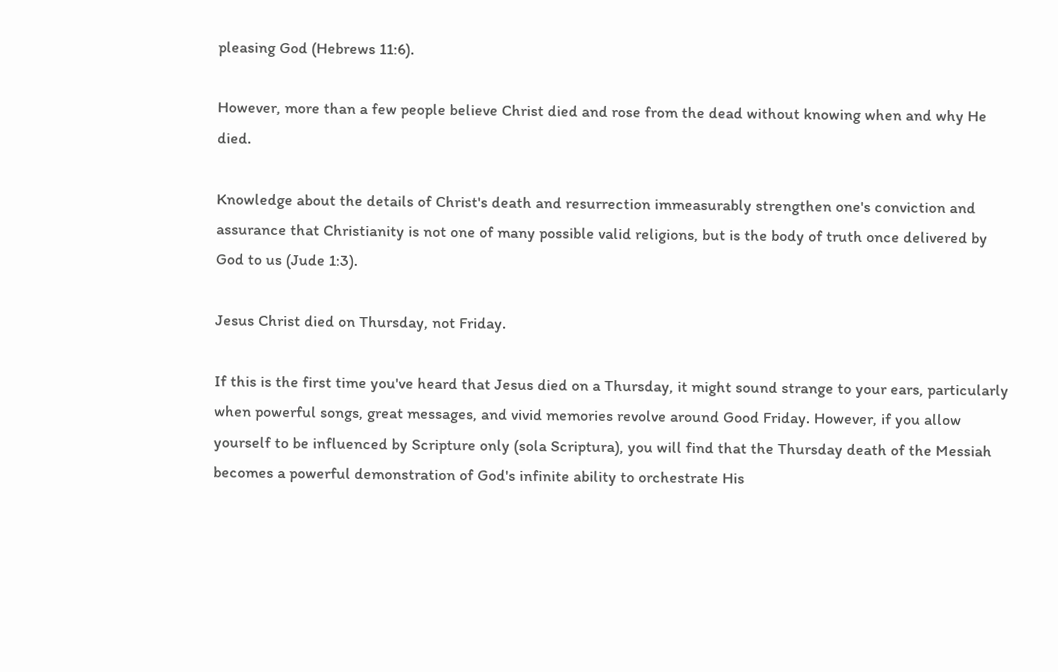pleasing God (Hebrews 11:6).

However, more than a few people believe Christ died and rose from the dead without knowing when and why He died.

Knowledge about the details of Christ's death and resurrection immeasurably strengthen one's conviction and assurance that Christianity is not one of many possible valid religions, but is the body of truth once delivered by God to us (Jude 1:3).

Jesus Christ died on Thursday, not Friday.

If this is the first time you've heard that Jesus died on a Thursday, it might sound strange to your ears, particularly when powerful songs, great messages, and vivid memories revolve around Good Friday. However, if you allow yourself to be influenced by Scripture only (sola Scriptura), you will find that the Thursday death of the Messiah becomes a powerful demonstration of God's infinite ability to orchestrate His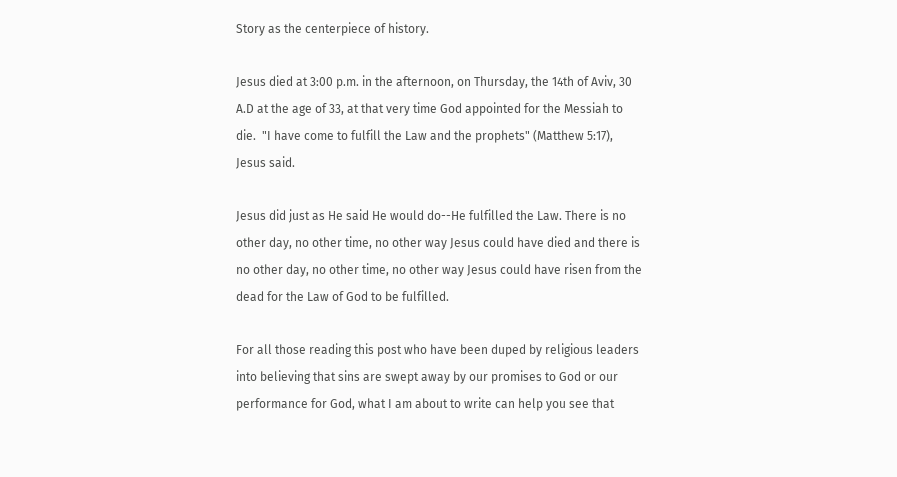Story as the centerpiece of history.

Jesus died at 3:00 p.m. in the afternoon, on Thursday, the 14th of Aviv, 30 A.D at the age of 33, at that very time God appointed for the Messiah to die.  "I have come to fulfill the Law and the prophets" (Matthew 5:17), Jesus said.

Jesus did just as He said He would do--He fulfilled the Law. There is no other day, no other time, no other way Jesus could have died and there is no other day, no other time, no other way Jesus could have risen from the dead for the Law of God to be fulfilled.

For all those reading this post who have been duped by religious leaders into believing that sins are swept away by our promises to God or our performance for God, what I am about to write can help you see that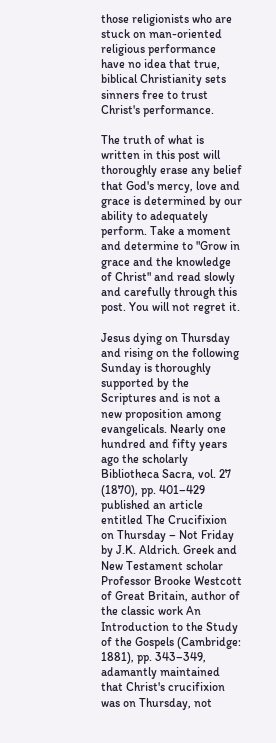those religionists who are stuck on man-oriented religious performance have no idea that true, biblical Christianity sets sinners free to trust Christ's performance.

The truth of what is written in this post will thoroughly erase any belief that God's mercy, love and grace is determined by our ability to adequately perform. Take a moment and determine to "Grow in grace and the knowledge of Christ" and read slowly and carefully through this post. You will not regret it.

Jesus dying on Thursday and rising on the following Sunday is thoroughly supported by the Scriptures and is not a new proposition among evangelicals. Nearly one hundred and fifty years ago the scholarly Bibliotheca Sacra, vol. 27 (1870), pp. 401–429 published an article entitled The Crucifixion on Thursday – Not Friday by J.K. Aldrich. Greek and New Testament scholar Professor Brooke Westcott of Great Britain, author of the classic work An Introduction to the Study of the Gospels (Cambridge: 1881), pp. 343–349, adamantly maintained that Christ's crucifixion was on Thursday, not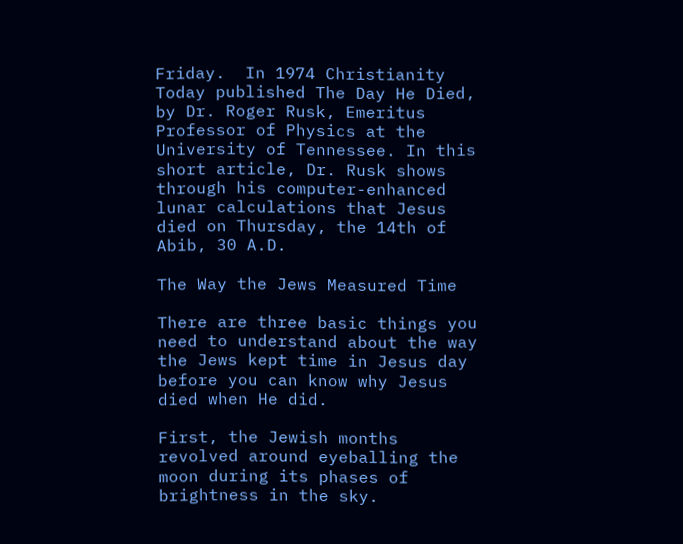Friday.  In 1974 Christianity Today published The Day He Died, by Dr. Roger Rusk, Emeritus Professor of Physics at the University of Tennessee. In this short article, Dr. Rusk shows through his computer-enhanced lunar calculations that Jesus died on Thursday, the 14th of Abib, 30 A.D.

The Way the Jews Measured Time

There are three basic things you need to understand about the way the Jews kept time in Jesus day before you can know why Jesus died when He did.

First, the Jewish months revolved around eyeballing the moon during its phases of brightness in the sky.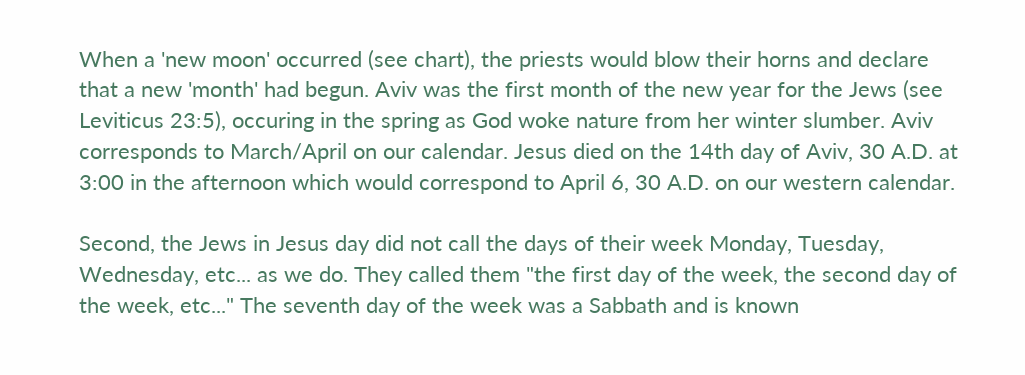When a 'new moon' occurred (see chart), the priests would blow their horns and declare that a new 'month' had begun. Aviv was the first month of the new year for the Jews (see Leviticus 23:5), occuring in the spring as God woke nature from her winter slumber. Aviv corresponds to March/April on our calendar. Jesus died on the 14th day of Aviv, 30 A.D. at 3:00 in the afternoon which would correspond to April 6, 30 A.D. on our western calendar.

Second, the Jews in Jesus day did not call the days of their week Monday, Tuesday, Wednesday, etc... as we do. They called them "the first day of the week, the second day of the week, etc..." The seventh day of the week was a Sabbath and is known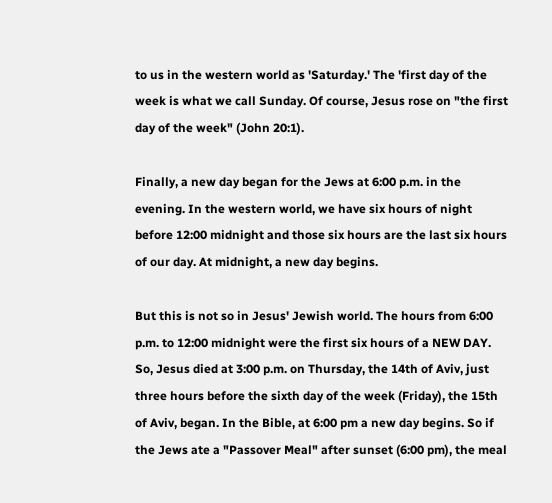to us in the western world as 'Saturday.' The 'first day of the week is what we call Sunday. Of course, Jesus rose on "the first day of the week" (John 20:1).

Finally, a new day began for the Jews at 6:00 p.m. in the evening. In the western world, we have six hours of night before 12:00 midnight and those six hours are the last six hours of our day. At midnight, a new day begins.

But this is not so in Jesus' Jewish world. The hours from 6:00 p.m. to 12:00 midnight were the first six hours of a NEW DAY. So, Jesus died at 3:00 p.m. on Thursday, the 14th of Aviv, just three hours before the sixth day of the week (Friday), the 15th of Aviv, began. In the Bible, at 6:00 pm a new day begins. So if the Jews ate a "Passover Meal" after sunset (6:00 pm), the meal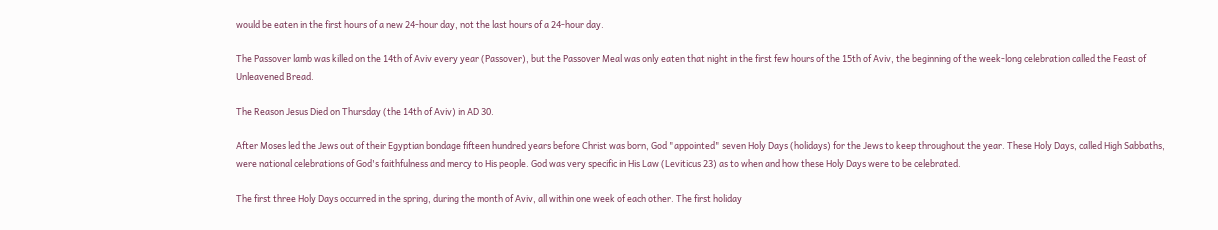would be eaten in the first hours of a new 24-hour day, not the last hours of a 24-hour day.

The Passover lamb was killed on the 14th of Aviv every year (Passover), but the Passover Meal was only eaten that night in the first few hours of the 15th of Aviv, the beginning of the week-long celebration called the Feast of Unleavened Bread.

The Reason Jesus Died on Thursday (the 14th of Aviv) in AD 30.

After Moses led the Jews out of their Egyptian bondage fifteen hundred years before Christ was born, God "appointed" seven Holy Days (holidays) for the Jews to keep throughout the year. These Holy Days, called High Sabbaths, were national celebrations of God's faithfulness and mercy to His people. God was very specific in His Law (Leviticus 23) as to when and how these Holy Days were to be celebrated.

The first three Holy Days occurred in the spring, during the month of Aviv, all within one week of each other. The first holiday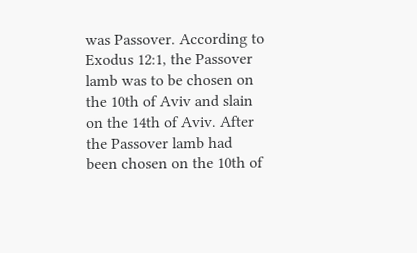was Passover. According to Exodus 12:1, the Passover lamb was to be chosen on the 10th of Aviv and slain on the 14th of Aviv. After the Passover lamb had been chosen on the 10th of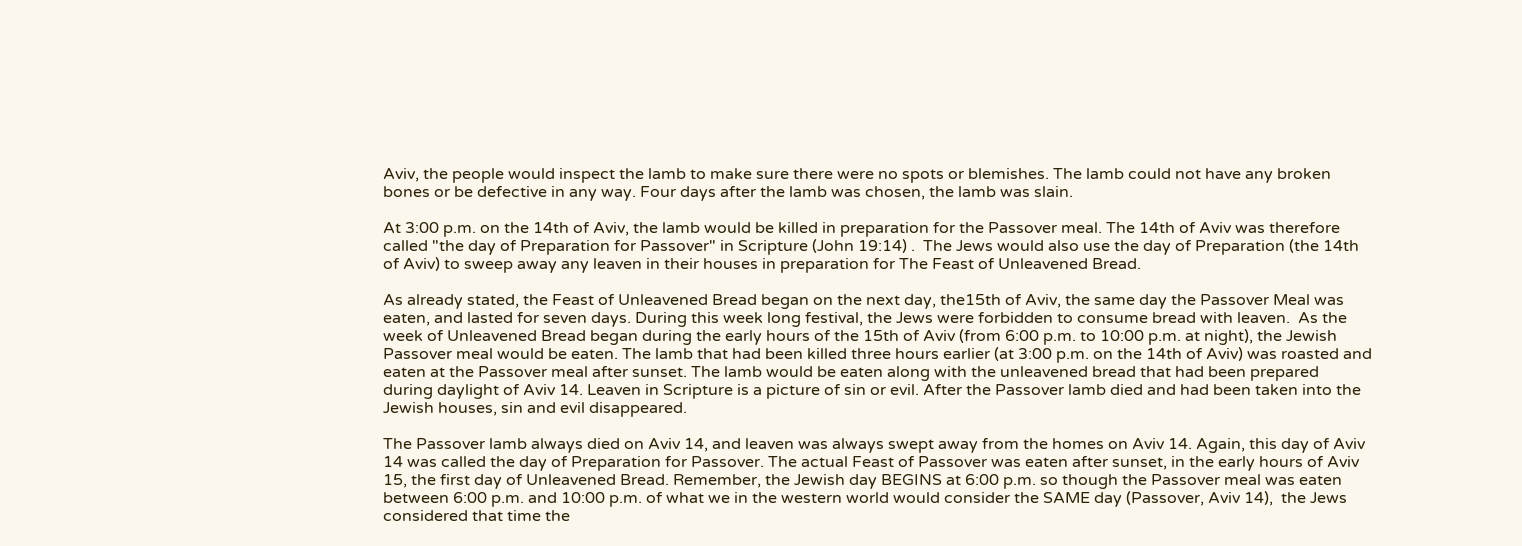Aviv, the people would inspect the lamb to make sure there were no spots or blemishes. The lamb could not have any broken bones or be defective in any way. Four days after the lamb was chosen, the lamb was slain.

At 3:00 p.m. on the 14th of Aviv, the lamb would be killed in preparation for the Passover meal. The 14th of Aviv was therefore called "the day of Preparation for Passover" in Scripture (John 19:14) .  The Jews would also use the day of Preparation (the 14th of Aviv) to sweep away any leaven in their houses in preparation for The Feast of Unleavened Bread.

As already stated, the Feast of Unleavened Bread began on the next day, the15th of Aviv, the same day the Passover Meal was eaten, and lasted for seven days. During this week long festival, the Jews were forbidden to consume bread with leaven.  As the week of Unleavened Bread began during the early hours of the 15th of Aviv (from 6:00 p.m. to 10:00 p.m. at night), the Jewish Passover meal would be eaten. The lamb that had been killed three hours earlier (at 3:00 p.m. on the 14th of Aviv) was roasted and eaten at the Passover meal after sunset. The lamb would be eaten along with the unleavened bread that had been prepared during daylight of Aviv 14. Leaven in Scripture is a picture of sin or evil. After the Passover lamb died and had been taken into the Jewish houses, sin and evil disappeared.

The Passover lamb always died on Aviv 14, and leaven was always swept away from the homes on Aviv 14. Again, this day of Aviv 14 was called the day of Preparation for Passover. The actual Feast of Passover was eaten after sunset, in the early hours of Aviv 15, the first day of Unleavened Bread. Remember, the Jewish day BEGINS at 6:00 p.m. so though the Passover meal was eaten between 6:00 p.m. and 10:00 p.m. of what we in the western world would consider the SAME day (Passover, Aviv 14),  the Jews considered that time the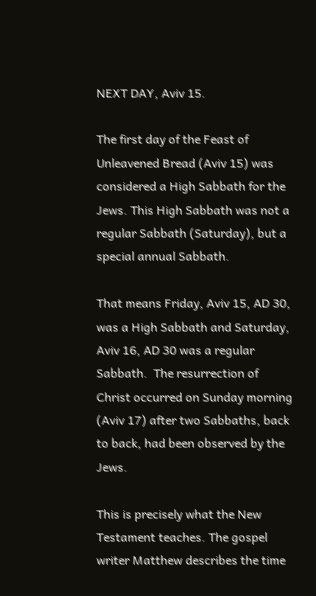NEXT DAY, Aviv 15.

The first day of the Feast of Unleavened Bread (Aviv 15) was considered a High Sabbath for the Jews. This High Sabbath was not a regular Sabbath (Saturday), but a special annual Sabbath.

That means Friday, Aviv 15, AD 30, was a High Sabbath and Saturday, Aviv 16, AD 30 was a regular Sabbath.  The resurrection of Christ occurred on Sunday morning (Aviv 17) after two Sabbaths, back to back, had been observed by the Jews.

This is precisely what the New Testament teaches. The gospel writer Matthew describes the time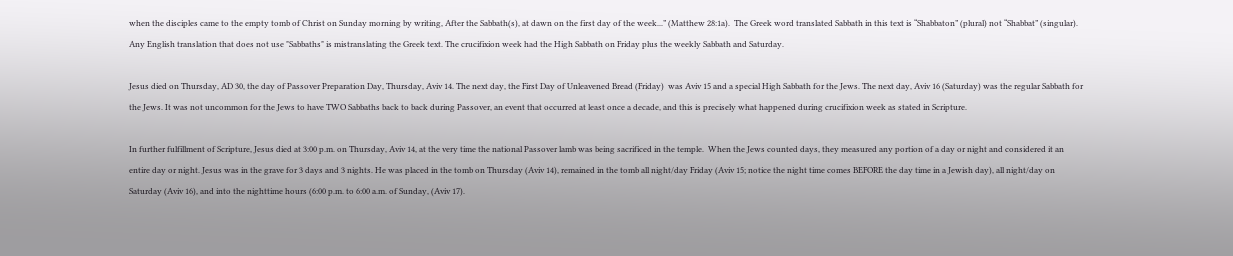when the disciples came to the empty tomb of Christ on Sunday morning by writing, After the Sabbath(s), at dawn on the first day of the week...” (Matthew 28:1a).  The Greek word translated Sabbath in this text is “Shabbaton” (plural) not “Shabbat” (singular). Any English translation that does not use "Sabbaths" is mistranslating the Greek text. The crucifixion week had the High Sabbath on Friday plus the weekly Sabbath and Saturday.

Jesus died on Thursday, AD 30, the day of Passover Preparation Day, Thursday, Aviv 14. The next day, the First Day of Unleavened Bread (Friday)  was Aviv 15 and a special High Sabbath for the Jews. The next day, Aviv 16 (Saturday) was the regular Sabbath for the Jews. It was not uncommon for the Jews to have TWO Sabbaths back to back during Passover, an event that occurred at least once a decade, and this is precisely what happened during crucifixion week as stated in Scripture.

In further fulfillment of Scripture, Jesus died at 3:00 p.m. on Thursday, Aviv 14, at the very time the national Passover lamb was being sacrificed in the temple.  When the Jews counted days, they measured any portion of a day or night and considered it an entire day or night. Jesus was in the grave for 3 days and 3 nights. He was placed in the tomb on Thursday (Aviv 14), remained in the tomb all night/day Friday (Aviv 15; notice the night time comes BEFORE the day time in a Jewish day), all night/day on Saturday (Aviv 16), and into the nighttime hours (6:00 p.m. to 6:00 a.m. of Sunday, (Aviv 17).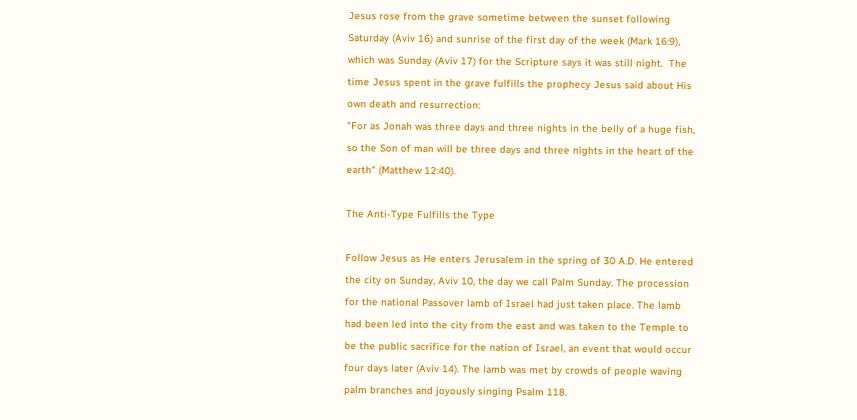Jesus rose from the grave sometime between the sunset following Saturday (Aviv 16) and sunrise of the first day of the week (Mark 16:9), which was Sunday (Aviv 17) for the Scripture says it was still night.  The time Jesus spent in the grave fulfills the prophecy Jesus said about His own death and resurrection:
"For as Jonah was three days and three nights in the belly of a huge fish, so the Son of man will be three days and three nights in the heart of the earth" (Matthew 12:40).

The Anti-Type Fulfills the Type

Follow Jesus as He enters Jerusalem in the spring of 30 A.D. He entered the city on Sunday, Aviv 10, the day we call Palm Sunday. The procession for the national Passover lamb of Israel had just taken place. The lamb had been led into the city from the east and was taken to the Temple to be the public sacrifice for the nation of Israel, an event that would occur four days later (Aviv 14). The lamb was met by crowds of people waving palm branches and joyously singing Psalm 118.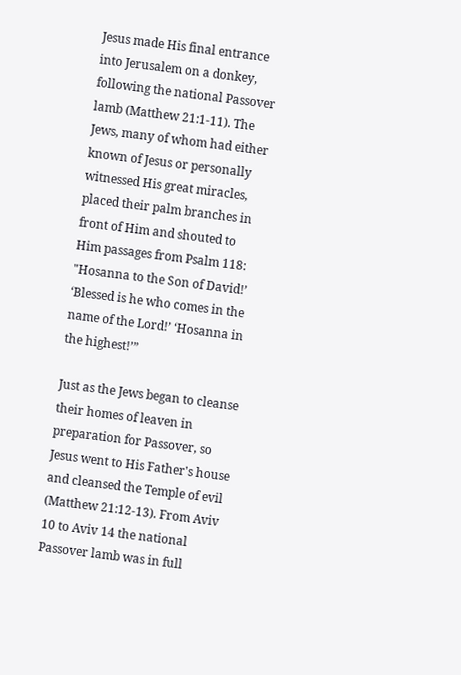Jesus made His final entrance into Jerusalem on a donkey, following the national Passover lamb (Matthew 21:1-11). The Jews, many of whom had either known of Jesus or personally witnessed His great miracles, placed their palm branches in front of Him and shouted to Him passages from Psalm 118: "Hosanna to the Son of David!’ ‘Blessed is he who comes in the name of the Lord!’ ‘Hosanna in the highest!’”

Just as the Jews began to cleanse their homes of leaven in preparation for Passover, so Jesus went to His Father's house and cleansed the Temple of evil (Matthew 21:12-13). From Aviv 10 to Aviv 14 the national Passover lamb was in full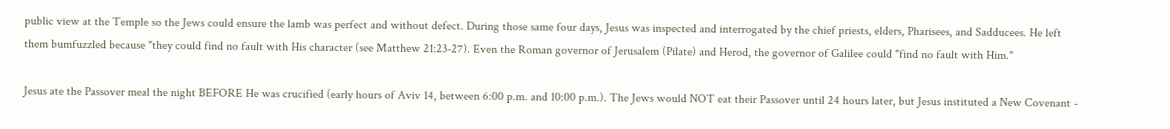public view at the Temple so the Jews could ensure the lamb was perfect and without defect. During those same four days, Jesus was inspected and interrogated by the chief priests, elders, Pharisees, and Sadducees. He left them bumfuzzled because "they could find no fault with His character (see Matthew 21:23-27). Even the Roman governor of Jerusalem (Pilate) and Herod, the governor of Galilee could "find no fault with Him."

Jesus ate the Passover meal the night BEFORE He was crucified (early hours of Aviv 14, between 6:00 p.m. and 10:00 p.m.). The Jews would NOT eat their Passover until 24 hours later, but Jesus instituted a New Covenant -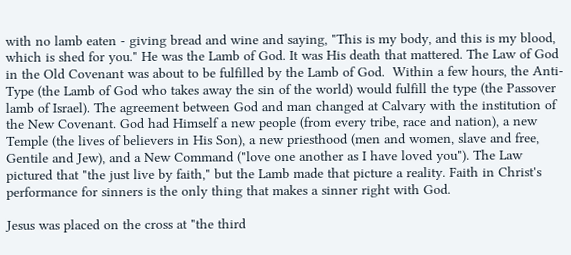with no lamb eaten - giving bread and wine and saying, "This is my body, and this is my blood, which is shed for you." He was the Lamb of God. It was His death that mattered. The Law of God in the Old Covenant was about to be fulfilled by the Lamb of God.  Within a few hours, the Anti-Type (the Lamb of God who takes away the sin of the world) would fulfill the type (the Passover lamb of Israel). The agreement between God and man changed at Calvary with the institution of the New Covenant. God had Himself a new people (from every tribe, race and nation), a new Temple (the lives of believers in His Son), a new priesthood (men and women, slave and free, Gentile and Jew), and a New Command ("love one another as I have loved you"). The Law pictured that "the just live by faith," but the Lamb made that picture a reality. Faith in Christ's performance for sinners is the only thing that makes a sinner right with God.

Jesus was placed on the cross at "the third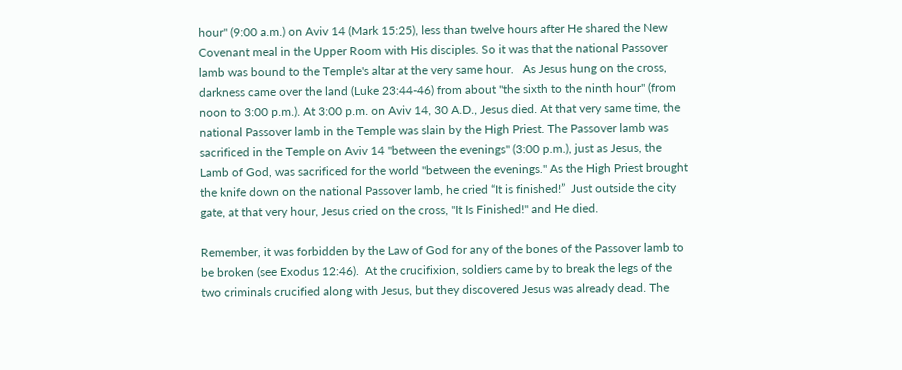hour" (9:00 a.m.) on Aviv 14 (Mark 15:25), less than twelve hours after He shared the New Covenant meal in the Upper Room with His disciples. So it was that the national Passover lamb was bound to the Temple's altar at the very same hour.   As Jesus hung on the cross, darkness came over the land (Luke 23:44-46) from about "the sixth to the ninth hour" (from noon to 3:00 p.m.). At 3:00 p.m. on Aviv 14, 30 A.D., Jesus died. At that very same time, the national Passover lamb in the Temple was slain by the High Priest. The Passover lamb was sacrificed in the Temple on Aviv 14 "between the evenings" (3:00 p.m.), just as Jesus, the Lamb of God, was sacrificed for the world "between the evenings." As the High Priest brought the knife down on the national Passover lamb, he cried “It is finished!”  Just outside the city gate, at that very hour, Jesus cried on the cross, "It Is Finished!" and He died.

Remember, it was forbidden by the Law of God for any of the bones of the Passover lamb to be broken (see Exodus 12:46).  At the crucifixion, soldiers came by to break the legs of the two criminals crucified along with Jesus, but they discovered Jesus was already dead. The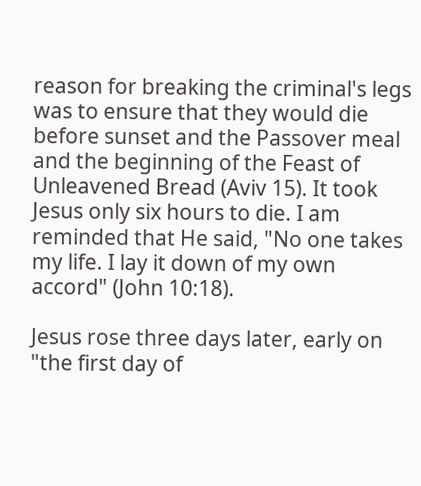reason for breaking the criminal's legs was to ensure that they would die before sunset and the Passover meal and the beginning of the Feast of Unleavened Bread (Aviv 15). It took Jesus only six hours to die. I am reminded that He said, "No one takes my life. I lay it down of my own accord" (John 10:18).

Jesus rose three days later, early on "the first day of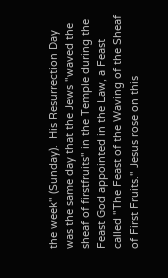the week" (Sunday).  His Resurrection Day was the same day that the Jews "waved the sheaf of firstfruits" in the Temple during the Feast God appointed in the Law, a Feast called "The Feast of the Waving of the Sheaf of First Fruits." Jesus rose on this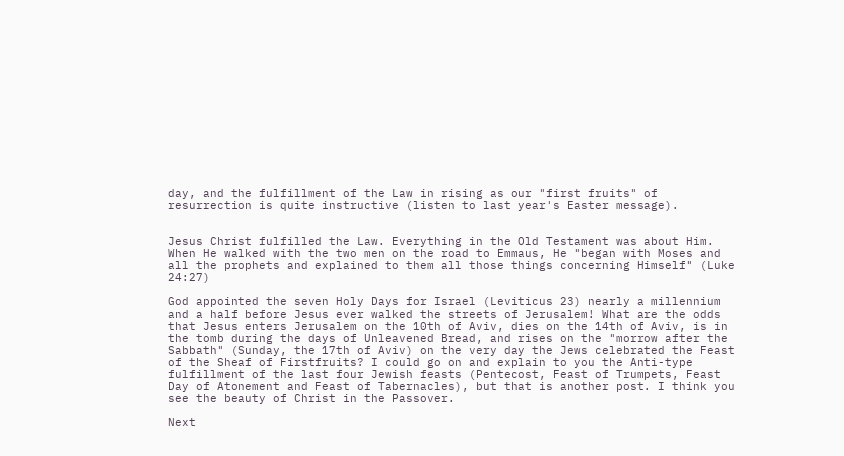day, and the fulfillment of the Law in rising as our "first fruits" of resurrection is quite instructive (listen to last year's Easter message).


Jesus Christ fulfilled the Law. Everything in the Old Testament was about Him. When He walked with the two men on the road to Emmaus, He "began with Moses and all the prophets and explained to them all those things concerning Himself" (Luke 24:27)

God appointed the seven Holy Days for Israel (Leviticus 23) nearly a millennium and a half before Jesus ever walked the streets of Jerusalem! What are the odds that Jesus enters Jerusalem on the 10th of Aviv, dies on the 14th of Aviv, is in the tomb during the days of Unleavened Bread, and rises on the "morrow after the Sabbath" (Sunday, the 17th of Aviv) on the very day the Jews celebrated the Feast of the Sheaf of Firstfruits? I could go on and explain to you the Anti-type fulfillment of the last four Jewish feasts (Pentecost, Feast of Trumpets, Feast Day of Atonement and Feast of Tabernacles), but that is another post. I think you see the beauty of Christ in the Passover.

Next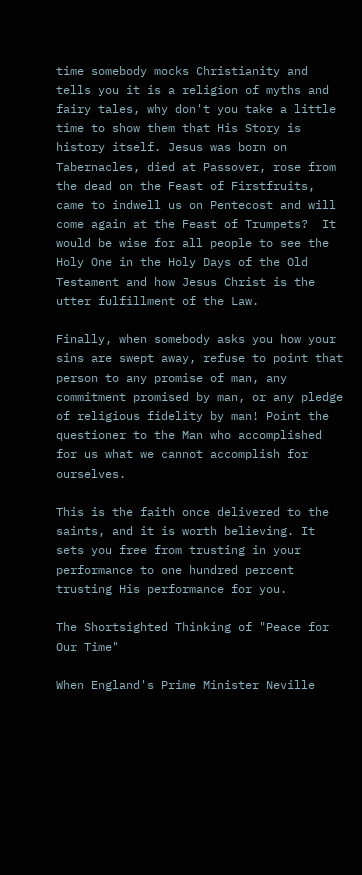time somebody mocks Christianity and tells you it is a religion of myths and fairy tales, why don't you take a little time to show them that His Story is history itself. Jesus was born on Tabernacles, died at Passover, rose from the dead on the Feast of Firstfruits, came to indwell us on Pentecost and will come again at the Feast of Trumpets?  It would be wise for all people to see the Holy One in the Holy Days of the Old Testament and how Jesus Christ is the utter fulfillment of the Law.

Finally, when somebody asks you how your sins are swept away, refuse to point that person to any promise of man, any commitment promised by man, or any pledge of religious fidelity by man! Point the questioner to the Man who accomplished for us what we cannot accomplish for ourselves.

This is the faith once delivered to the saints, and it is worth believing. It sets you free from trusting in your performance to one hundred percent trusting His performance for you.

The Shortsighted Thinking of "Peace for Our Time"

When England's Prime Minister Neville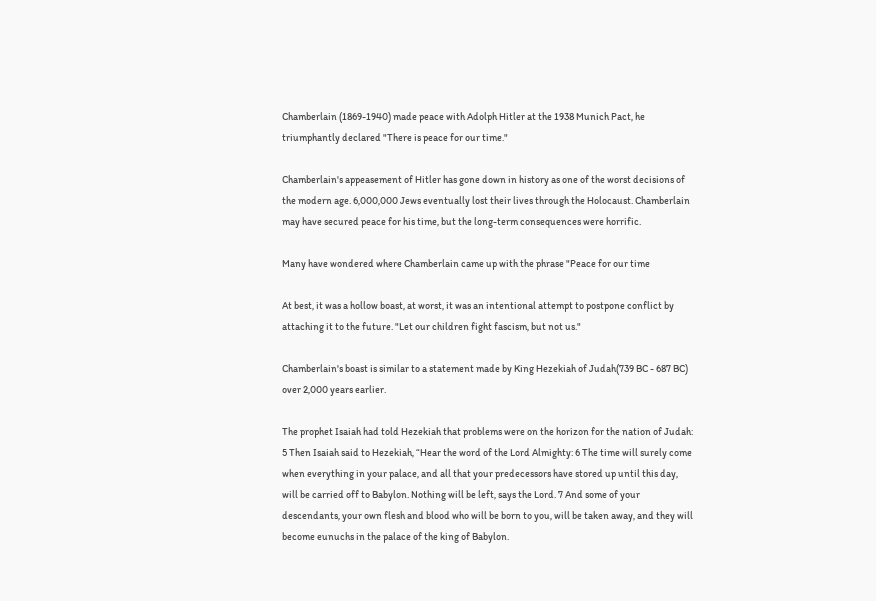Chamberlain (1869-1940) made peace with Adolph Hitler at the 1938 Munich Pact, he triumphantly declared "There is peace for our time."

Chamberlain's appeasement of Hitler has gone down in history as one of the worst decisions of the modern age. 6,000,000 Jews eventually lost their lives through the Holocaust. Chamberlain may have secured peace for his time, but the long-term consequences were horrific.

Many have wondered where Chamberlain came up with the phrase "Peace for our time

At best, it was a hollow boast, at worst, it was an intentional attempt to postpone conflict by attaching it to the future. "Let our children fight fascism, but not us."

Chamberlain's boast is similar to a statement made by King Hezekiah of Judah(739 BC - 687 BC) over 2,000 years earlier.

The prophet Isaiah had told Hezekiah that problems were on the horizon for the nation of Judah:
5 Then Isaiah said to Hezekiah, “Hear the word of the Lord Almighty: 6 The time will surely come when everything in your palace, and all that your predecessors have stored up until this day, will be carried off to Babylon. Nothing will be left, says the Lord. 7 And some of your descendants, your own flesh and blood who will be born to you, will be taken away, and they will become eunuchs in the palace of the king of Babylon.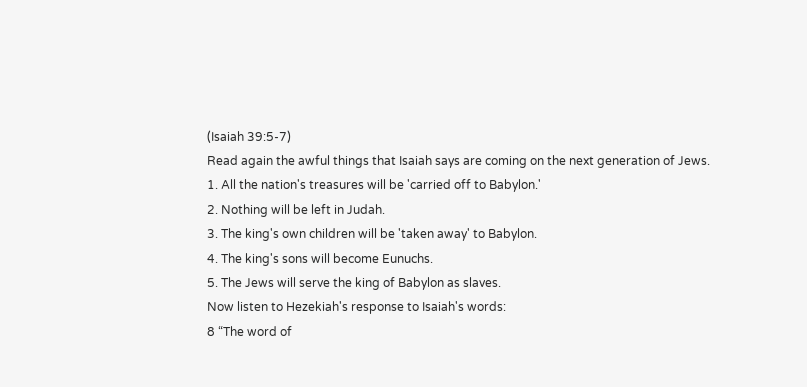(Isaiah 39:5-7)
Read again the awful things that Isaiah says are coming on the next generation of Jews.
1. All the nation's treasures will be 'carried off to Babylon.'
2. Nothing will be left in Judah.
3. The king's own children will be 'taken away' to Babylon.
4. The king's sons will become Eunuchs.
5. The Jews will serve the king of Babylon as slaves.
Now listen to Hezekiah's response to Isaiah's words:
8 “The word of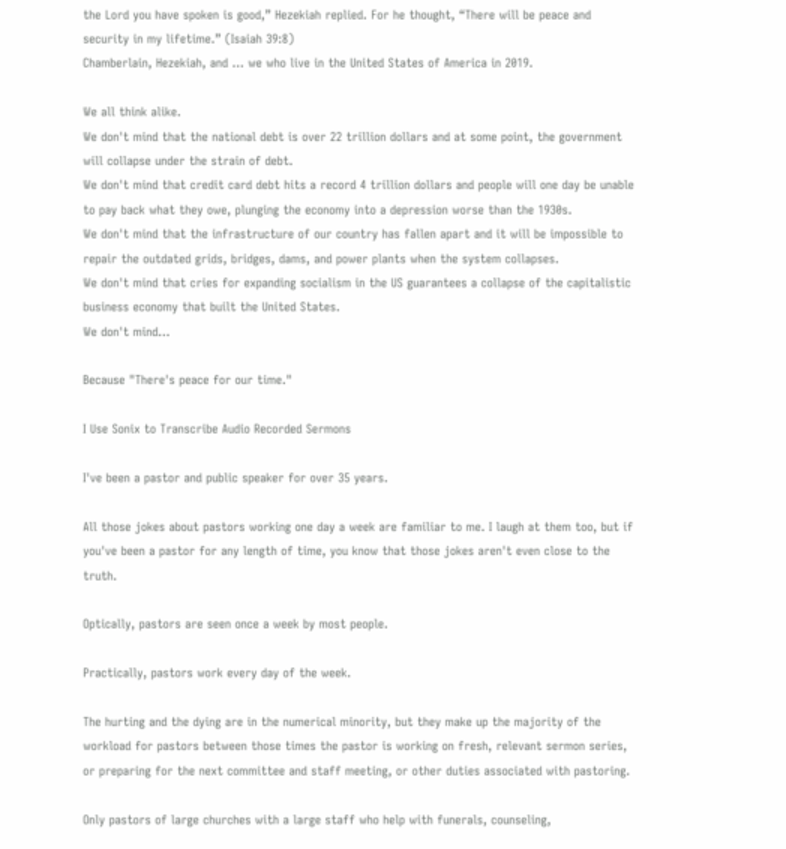the Lord you have spoken is good,” Hezekiah replied. For he thought, “There will be peace and security in my lifetime.” (Isaiah 39:8)
Chamberlain, Hezekiah, and ... we who live in the United States of America in 2019.

We all think alike.
We don't mind that the national debt is over 22 trillion dollars and at some point, the government will collapse under the strain of debt.
We don't mind that credit card debt hits a record 4 trillion dollars and people will one day be unable to pay back what they owe, plunging the economy into a depression worse than the 1930s.
We don't mind that the infrastructure of our country has fallen apart and it will be impossible to repair the outdated grids, bridges, dams, and power plants when the system collapses.
We don't mind that cries for expanding socialism in the US guarantees a collapse of the capitalistic business economy that built the United States.
We don't mind...

Because "There's peace for our time."

I Use Sonix to Transcribe Audio Recorded Sermons

I've been a pastor and public speaker for over 35 years.

All those jokes about pastors working one day a week are familiar to me. I laugh at them too, but if you've been a pastor for any length of time, you know that those jokes aren't even close to the truth.

Optically, pastors are seen once a week by most people.

Practically, pastors work every day of the week.

The hurting and the dying are in the numerical minority, but they make up the majority of the workload for pastors between those times the pastor is working on fresh, relevant sermon series, or preparing for the next committee and staff meeting, or other duties associated with pastoring.

Only pastors of large churches with a large staff who help with funerals, counseling,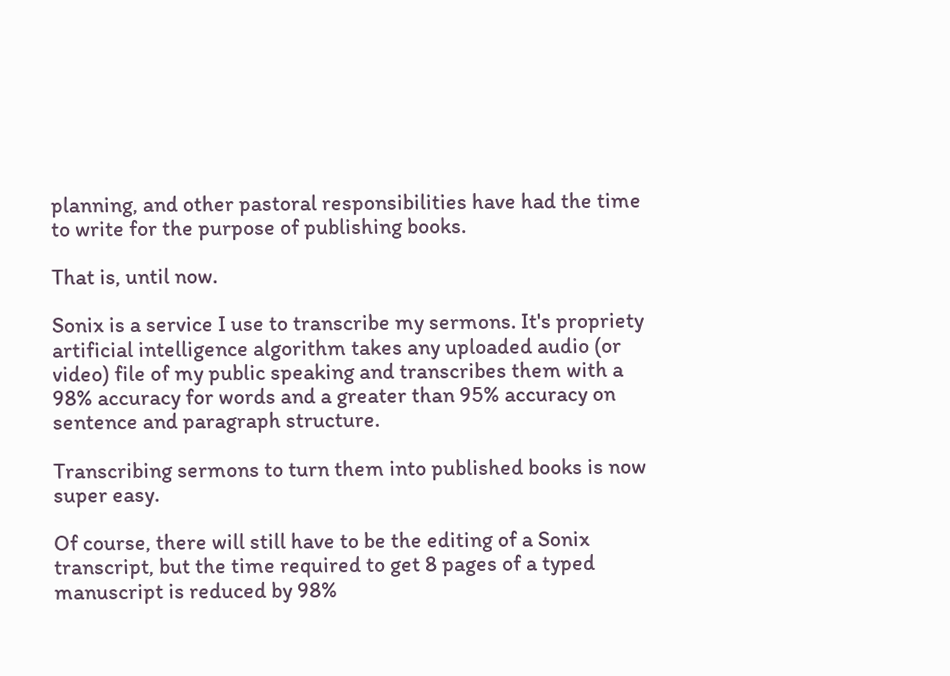planning, and other pastoral responsibilities have had the time to write for the purpose of publishing books.

That is, until now.

Sonix is a service I use to transcribe my sermons. It's propriety artificial intelligence algorithm takes any uploaded audio (or video) file of my public speaking and transcribes them with a 98% accuracy for words and a greater than 95% accuracy on sentence and paragraph structure.

Transcribing sermons to turn them into published books is now super easy.

Of course, there will still have to be the editing of a Sonix transcript, but the time required to get 8 pages of a typed manuscript is reduced by 98%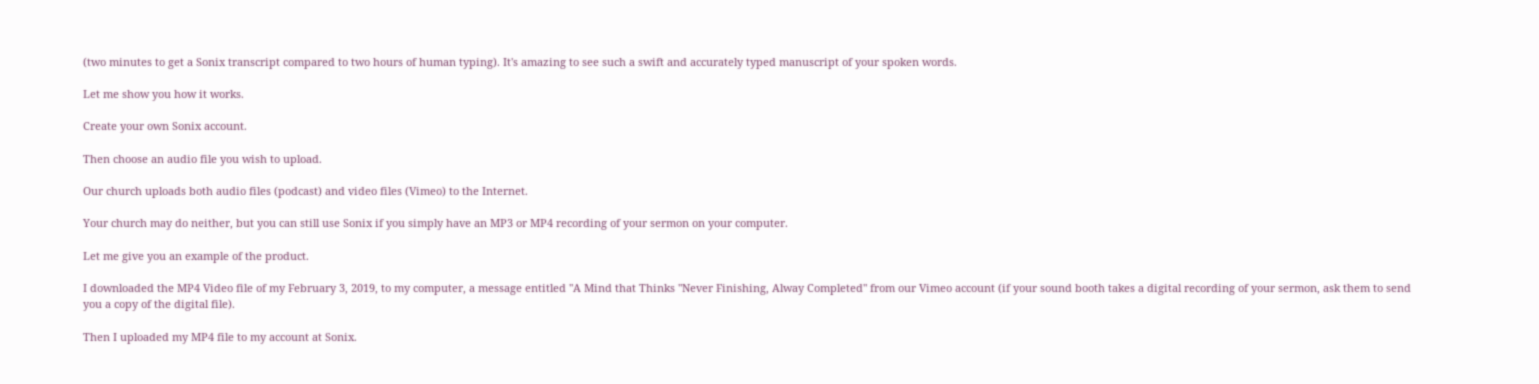(two minutes to get a Sonix transcript compared to two hours of human typing). It's amazing to see such a swift and accurately typed manuscript of your spoken words.

Let me show you how it works.

Create your own Sonix account.

Then choose an audio file you wish to upload.

Our church uploads both audio files (podcast) and video files (Vimeo) to the Internet.

Your church may do neither, but you can still use Sonix if you simply have an MP3 or MP4 recording of your sermon on your computer.

Let me give you an example of the product.

I downloaded the MP4 Video file of my February 3, 2019, to my computer, a message entitled "A Mind that Thinks "Never Finishing, Alway Completed" from our Vimeo account (if your sound booth takes a digital recording of your sermon, ask them to send you a copy of the digital file).

Then I uploaded my MP4 file to my account at Sonix.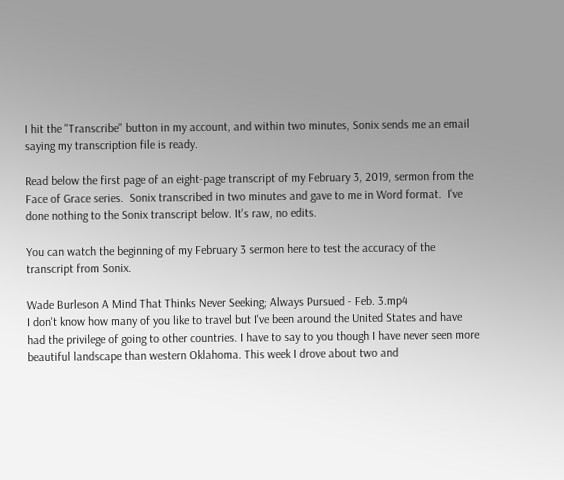I hit the "Transcribe" button in my account, and within two minutes, Sonix sends me an email saying my transcription file is ready.

Read below the first page of an eight-page transcript of my February 3, 2019, sermon from the Face of Grace series.  Sonix transcribed in two minutes and gave to me in Word format.  I've done nothing to the Sonix transcript below. It's raw, no edits.

You can watch the beginning of my February 3 sermon here to test the accuracy of the transcript from Sonix.

Wade Burleson A Mind That Thinks Never Seeking; Always Pursued - Feb. 3.mp4
I don't know how many of you like to travel but I've been around the United States and have had the privilege of going to other countries. I have to say to you though I have never seen more beautiful landscape than western Oklahoma. This week I drove about two and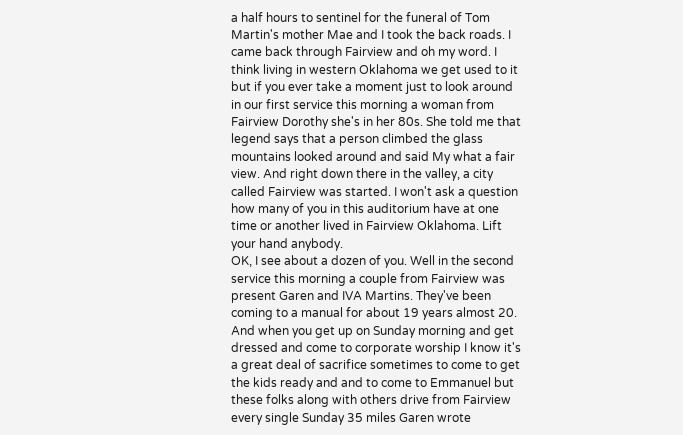a half hours to sentinel for the funeral of Tom Martin's mother Mae and I took the back roads. I came back through Fairview and oh my word. I think living in western Oklahoma we get used to it but if you ever take a moment just to look around in our first service this morning a woman from Fairview Dorothy she's in her 80s. She told me that legend says that a person climbed the glass mountains looked around and said My what a fair view. And right down there in the valley, a city called Fairview was started. I won't ask a question how many of you in this auditorium have at one time or another lived in Fairview Oklahoma. Lift your hand anybody.
OK, I see about a dozen of you. Well in the second service this morning a couple from Fairview was present Garen and IVA Martins. They've been coming to a manual for about 19 years almost 20. And when you get up on Sunday morning and get dressed and come to corporate worship I know it's a great deal of sacrifice sometimes to come to get the kids ready and and to come to Emmanuel but these folks along with others drive from Fairview every single Sunday 35 miles Garen wrote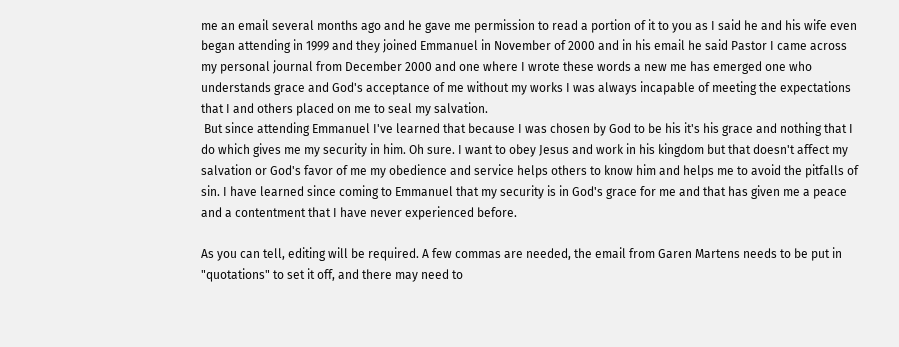me an email several months ago and he gave me permission to read a portion of it to you as I said he and his wife even began attending in 1999 and they joined Emmanuel in November of 2000 and in his email he said Pastor I came across my personal journal from December 2000 and one where I wrote these words a new me has emerged one who understands grace and God's acceptance of me without my works I was always incapable of meeting the expectations that I and others placed on me to seal my salvation.
 But since attending Emmanuel I've learned that because I was chosen by God to be his it's his grace and nothing that I do which gives me my security in him. Oh sure. I want to obey Jesus and work in his kingdom but that doesn't affect my salvation or God's favor of me my obedience and service helps others to know him and helps me to avoid the pitfalls of sin. I have learned since coming to Emmanuel that my security is in God's grace for me and that has given me a peace and a contentment that I have never experienced before.

As you can tell, editing will be required. A few commas are needed, the email from Garen Martens needs to be put in "quotations" to set it off, and there may need to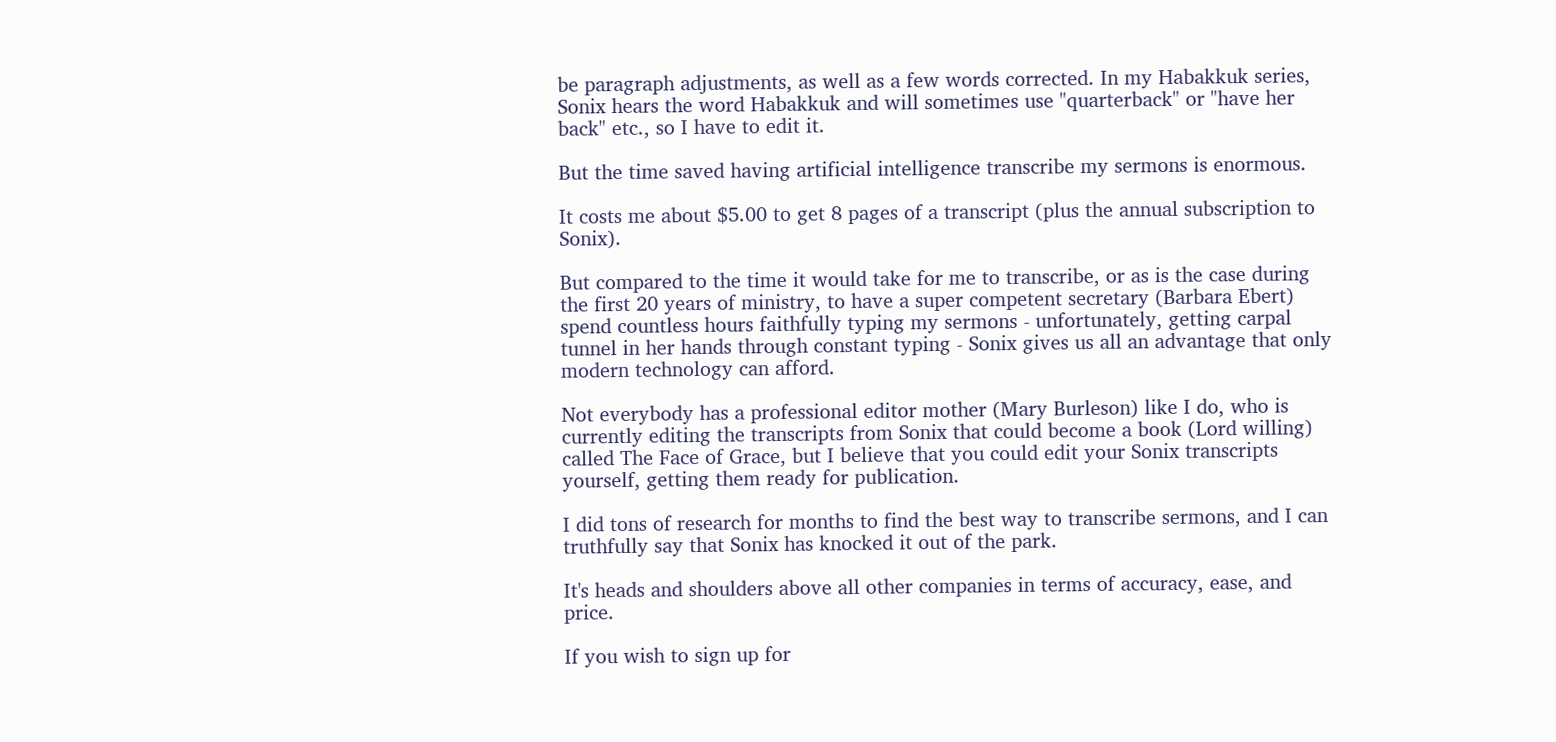be paragraph adjustments, as well as a few words corrected. In my Habakkuk series, Sonix hears the word Habakkuk and will sometimes use "quarterback" or "have her back" etc., so I have to edit it.

But the time saved having artificial intelligence transcribe my sermons is enormous.

It costs me about $5.00 to get 8 pages of a transcript (plus the annual subscription to Sonix).

But compared to the time it would take for me to transcribe, or as is the case during the first 20 years of ministry, to have a super competent secretary (Barbara Ebert) spend countless hours faithfully typing my sermons - unfortunately, getting carpal tunnel in her hands through constant typing - Sonix gives us all an advantage that only modern technology can afford.

Not everybody has a professional editor mother (Mary Burleson) like I do, who is currently editing the transcripts from Sonix that could become a book (Lord willing) called The Face of Grace, but I believe that you could edit your Sonix transcripts yourself, getting them ready for publication.

I did tons of research for months to find the best way to transcribe sermons, and I can truthfully say that Sonix has knocked it out of the park.

It's heads and shoulders above all other companies in terms of accuracy, ease, and price.

If you wish to sign up for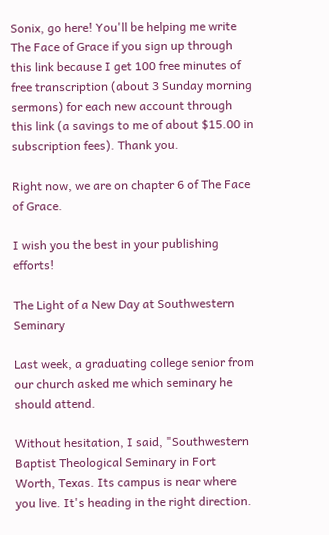Sonix, go here! You'll be helping me write The Face of Grace if you sign up through this link because I get 100 free minutes of free transcription (about 3 Sunday morning sermons) for each new account through this link (a savings to me of about $15.00 in subscription fees). Thank you.

Right now, we are on chapter 6 of The Face of Grace.

I wish you the best in your publishing efforts!

The Light of a New Day at Southwestern Seminary

Last week, a graduating college senior from our church asked me which seminary he should attend.

Without hesitation, I said, "Southwestern Baptist Theological Seminary in Fort Worth, Texas. Its campus is near where you live. It's heading in the right direction.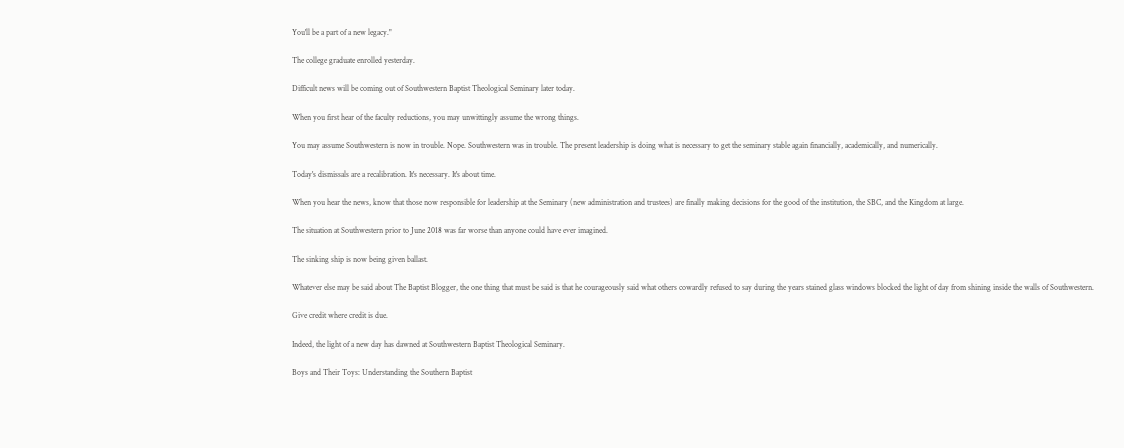You'll be a part of a new legacy."

The college graduate enrolled yesterday.

Difficult news will be coming out of Southwestern Baptist Theological Seminary later today.

When you first hear of the faculty reductions, you may unwittingly assume the wrong things.

You may assume Southwestern is now in trouble. Nope. Southwestern was in trouble. The present leadership is doing what is necessary to get the seminary stable again financially, academically, and numerically.

Today's dismissals are a recalibration. It's necessary. It's about time.

When you hear the news, know that those now responsible for leadership at the Seminary (new administration and trustees) are finally making decisions for the good of the institution, the SBC, and the Kingdom at large.

The situation at Southwestern prior to June 2018 was far worse than anyone could have ever imagined.

The sinking ship is now being given ballast.

Whatever else may be said about The Baptist Blogger, the one thing that must be said is that he courageously said what others cowardly refused to say during the years stained glass windows blocked the light of day from shining inside the walls of Southwestern.

Give credit where credit is due.

Indeed, the light of a new day has dawned at Southwestern Baptist Theological Seminary.

Boys and Their Toys: Understanding the Southern Baptist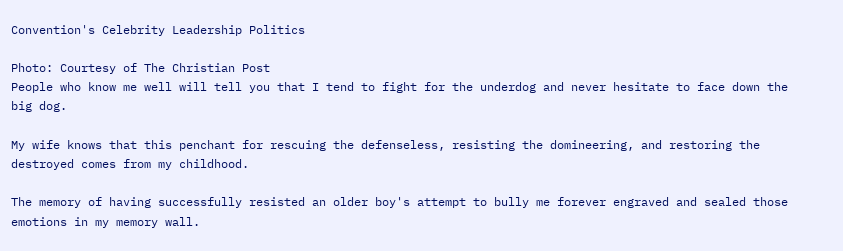Convention's Celebrity Leadership Politics

Photo: Courtesy of The Christian Post
People who know me well will tell you that I tend to fight for the underdog and never hesitate to face down the big dog.

My wife knows that this penchant for rescuing the defenseless, resisting the domineering, and restoring the destroyed comes from my childhood.

The memory of having successfully resisted an older boy's attempt to bully me forever engraved and sealed those emotions in my memory wall.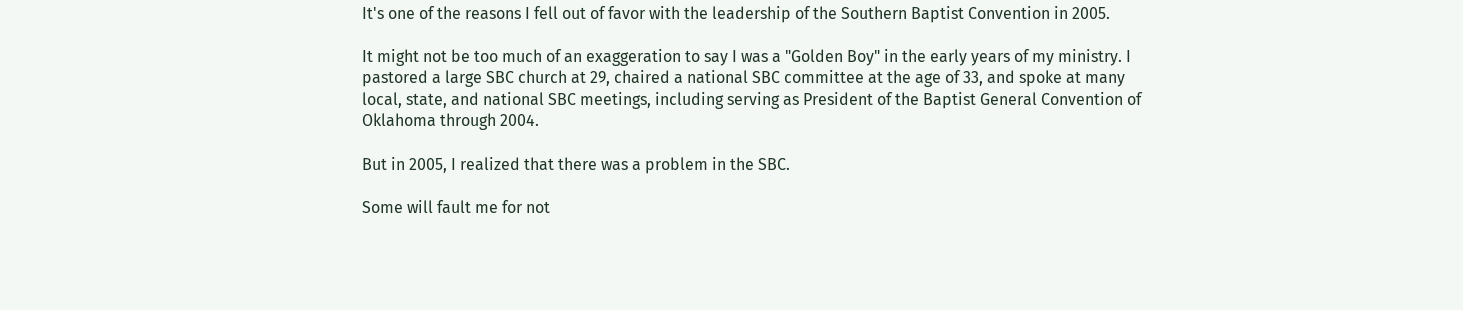It's one of the reasons I fell out of favor with the leadership of the Southern Baptist Convention in 2005.

It might not be too much of an exaggeration to say I was a "Golden Boy" in the early years of my ministry. I pastored a large SBC church at 29, chaired a national SBC committee at the age of 33, and spoke at many local, state, and national SBC meetings, including serving as President of the Baptist General Convention of Oklahoma through 2004.

But in 2005, I realized that there was a problem in the SBC.

Some will fault me for not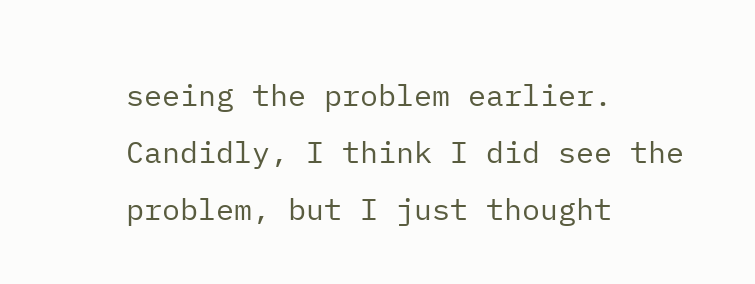seeing the problem earlier. Candidly, I think I did see the problem, but I just thought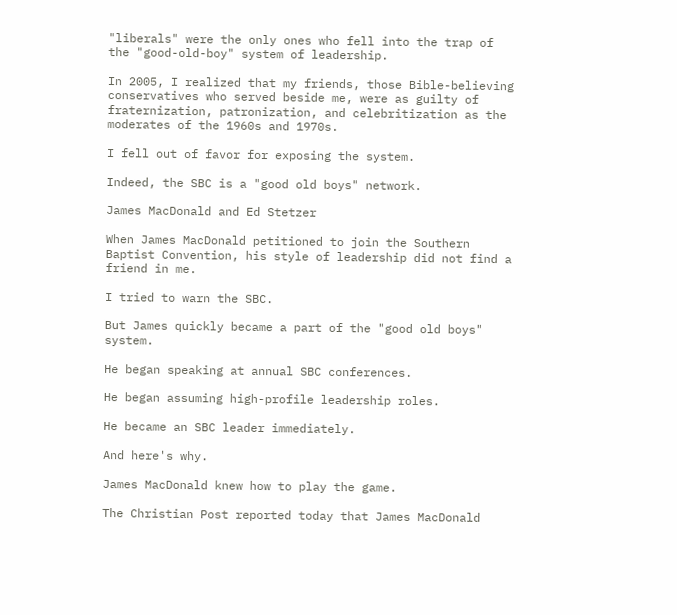"liberals" were the only ones who fell into the trap of the "good-old-boy" system of leadership.

In 2005, I realized that my friends, those Bible-believing conservatives who served beside me, were as guilty of fraternization, patronization, and celebritization as the moderates of the 1960s and 1970s.

I fell out of favor for exposing the system.

Indeed, the SBC is a "good old boys" network.

James MacDonald and Ed Stetzer

When James MacDonald petitioned to join the Southern Baptist Convention, his style of leadership did not find a friend in me.

I tried to warn the SBC.

But James quickly became a part of the "good old boys" system.

He began speaking at annual SBC conferences.

He began assuming high-profile leadership roles.

He became an SBC leader immediately.

And here's why.

James MacDonald knew how to play the game.

The Christian Post reported today that James MacDonald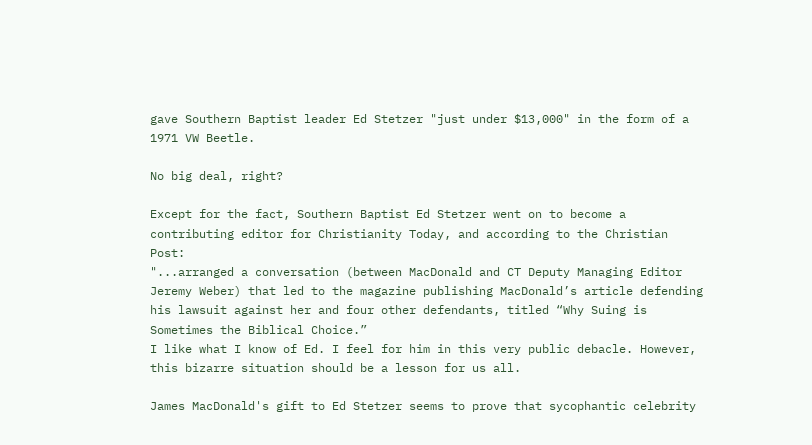gave Southern Baptist leader Ed Stetzer "just under $13,000" in the form of a 1971 VW Beetle.

No big deal, right?

Except for the fact, Southern Baptist Ed Stetzer went on to become a contributing editor for Christianity Today, and according to the Christian Post:
"...arranged a conversation (between MacDonald and CT Deputy Managing Editor Jeremy Weber) that led to the magazine publishing MacDonald’s article defending his lawsuit against her and four other defendants, titled “Why Suing is Sometimes the Biblical Choice.”
I like what I know of Ed. I feel for him in this very public debacle. However, this bizarre situation should be a lesson for us all.

James MacDonald's gift to Ed Stetzer seems to prove that sycophantic celebrity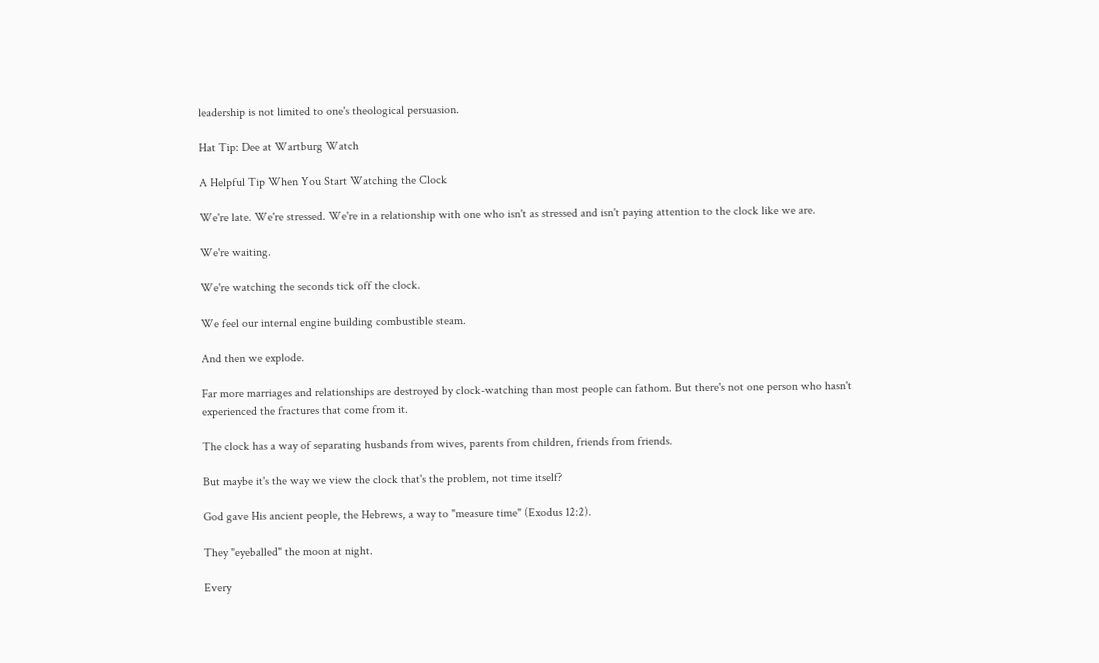leadership is not limited to one's theological persuasion.

Hat Tip: Dee at Wartburg Watch

A Helpful Tip When You Start Watching the Clock

We're late. We're stressed. We're in a relationship with one who isn't as stressed and isn't paying attention to the clock like we are.

We're waiting.

We're watching the seconds tick off the clock.

We feel our internal engine building combustible steam.

And then we explode.

Far more marriages and relationships are destroyed by clock-watching than most people can fathom. But there's not one person who hasn't experienced the fractures that come from it.

The clock has a way of separating husbands from wives, parents from children, friends from friends.

But maybe it's the way we view the clock that's the problem, not time itself?

God gave His ancient people, the Hebrews, a way to "measure time" (Exodus 12:2).

They "eyeballed" the moon at night.

Every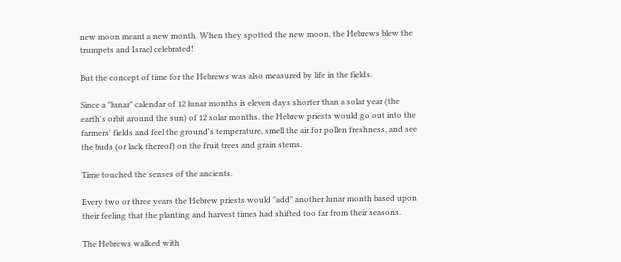new moon meant a new month. When they spotted the new moon, the Hebrews blew the trumpets and Israel celebrated!

But the concept of time for the Hebrews was also measured by life in the fields.

Since a "lunar" calendar of 12 lunar months is eleven days shorter than a solar year (the earth's orbit around the sun) of 12 solar months. the Hebrew priests would go out into the farmers' fields and feel the ground's temperature, smell the air for pollen freshness, and see the buds (or lack thereof) on the fruit trees and grain stems.

Time touched the senses of the ancients.

Every two or three years the Hebrew priests would "add" another lunar month based upon their feeling that the planting and harvest times had shifted too far from their seasons.

The Hebrews walked with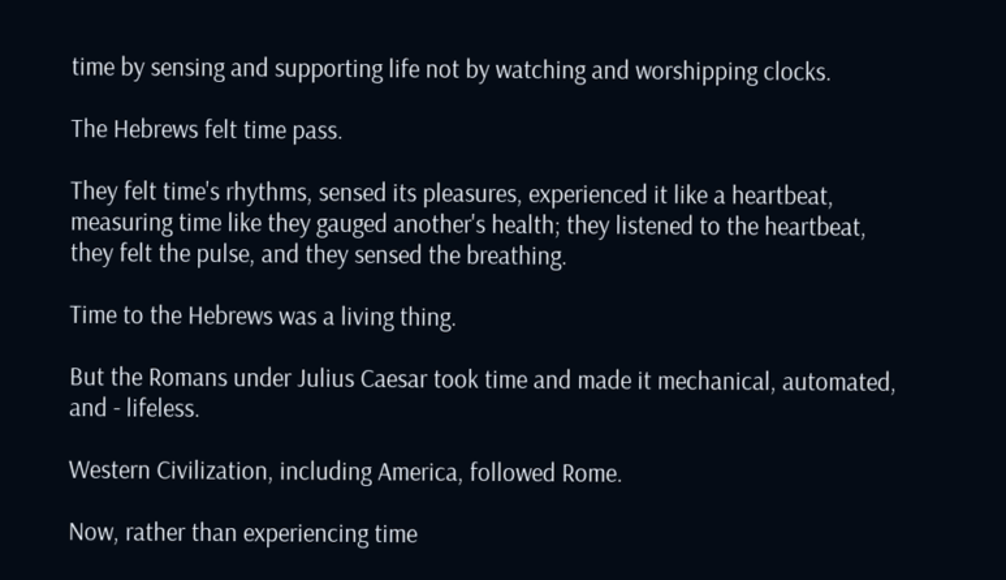time by sensing and supporting life not by watching and worshipping clocks.

The Hebrews felt time pass.

They felt time's rhythms, sensed its pleasures, experienced it like a heartbeat, measuring time like they gauged another's health; they listened to the heartbeat, they felt the pulse, and they sensed the breathing.

Time to the Hebrews was a living thing.

But the Romans under Julius Caesar took time and made it mechanical, automated, and - lifeless.

Western Civilization, including America, followed Rome.

Now, rather than experiencing time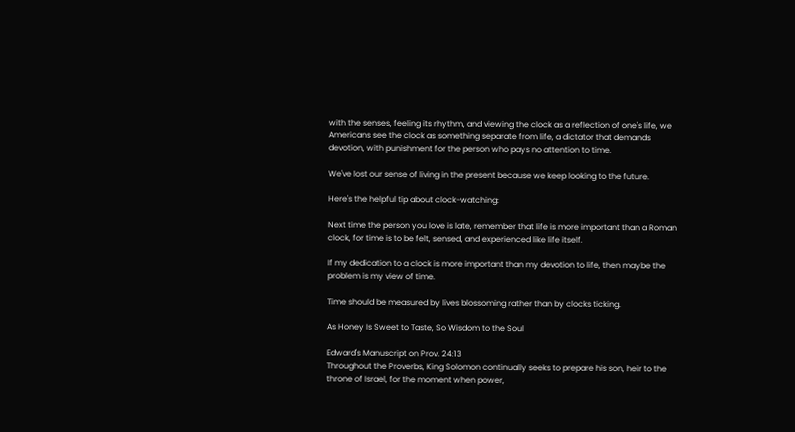with the senses, feeling its rhythm, and viewing the clock as a reflection of one's life, we Americans see the clock as something separate from life, a dictator that demands devotion, with punishment for the person who pays no attention to time.

We've lost our sense of living in the present because we keep looking to the future.

Here's the helpful tip about clock-watching:

Next time the person you love is late, remember that life is more important than a Roman clock, for time is to be felt, sensed, and experienced like life itself.

If my dedication to a clock is more important than my devotion to life, then maybe the problem is my view of time.

Time should be measured by lives blossoming rather than by clocks ticking.

As Honey Is Sweet to Taste, So Wisdom to the Soul

Edward's Manuscript on Prov. 24:13
Throughout the Proverbs, King Solomon continually seeks to prepare his son, heir to the throne of Israel, for the moment when power,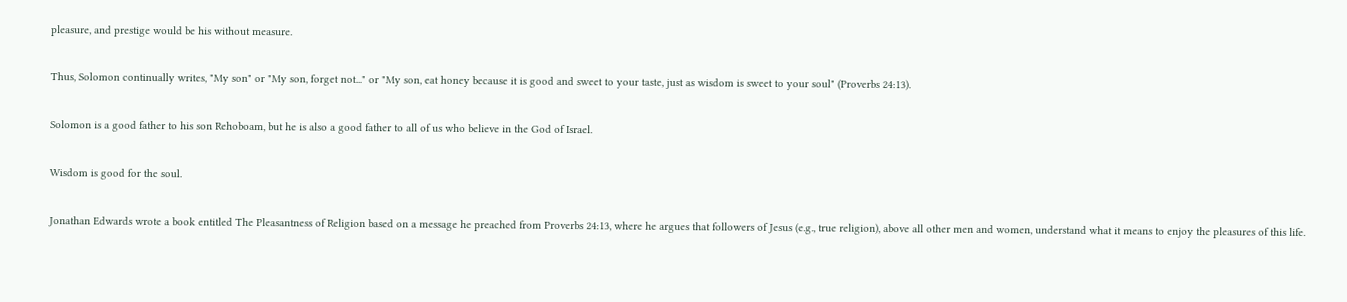pleasure, and prestige would be his without measure.

Thus, Solomon continually writes, "My son" or "My son, forget not..." or "My son, eat honey because it is good and sweet to your taste, just as wisdom is sweet to your soul" (Proverbs 24:13).

Solomon is a good father to his son Rehoboam, but he is also a good father to all of us who believe in the God of Israel.

Wisdom is good for the soul.

Jonathan Edwards wrote a book entitled The Pleasantness of Religion based on a message he preached from Proverbs 24:13, where he argues that followers of Jesus (e.g., true religion), above all other men and women, understand what it means to enjoy the pleasures of this life.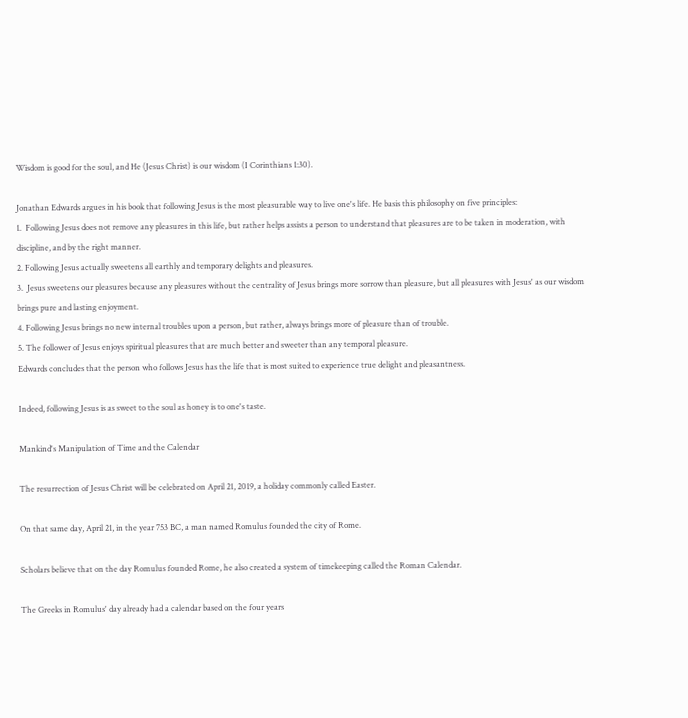Wisdom is good for the soul, and He (Jesus Christ) is our wisdom (I Corinthians 1:30).

Jonathan Edwards argues in his book that following Jesus is the most pleasurable way to live one's life. He basis this philosophy on five principles:
1.  Following Jesus does not remove any pleasures in this life, but rather helps assists a person to understand that pleasures are to be taken in moderation, with discipline, and by the right manner.
2. Following Jesus actually sweetens all earthly and temporary delights and pleasures.
3.  Jesus sweetens our pleasures because any pleasures without the centrality of Jesus brings more sorrow than pleasure, but all pleasures with Jesus' as our wisdom brings pure and lasting enjoyment.
4. Following Jesus brings no new internal troubles upon a person, but rather, always brings more of pleasure than of trouble.
5. The follower of Jesus enjoys spiritual pleasures that are much better and sweeter than any temporal pleasure.
Edwards concludes that the person who follows Jesus has the life that is most suited to experience true delight and pleasantness.

Indeed, following Jesus is as sweet to the soul as honey is to one's taste.

Mankind's Manipulation of Time and the Calendar

The resurrection of Jesus Christ will be celebrated on April 21, 2019, a holiday commonly called Easter.

On that same day, April 21, in the year 753 BC, a man named Romulus founded the city of Rome.

Scholars believe that on the day Romulus founded Rome, he also created a system of timekeeping called the Roman Calendar.

The Greeks in Romulus' day already had a calendar based on the four years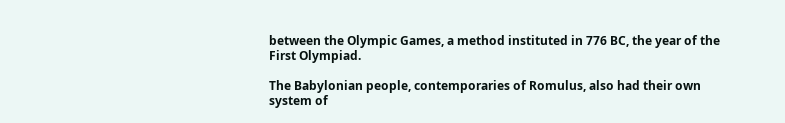between the Olympic Games, a method instituted in 776 BC, the year of the First Olympiad.

The Babylonian people, contemporaries of Romulus, also had their own system of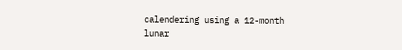calendering using a 12-month lunar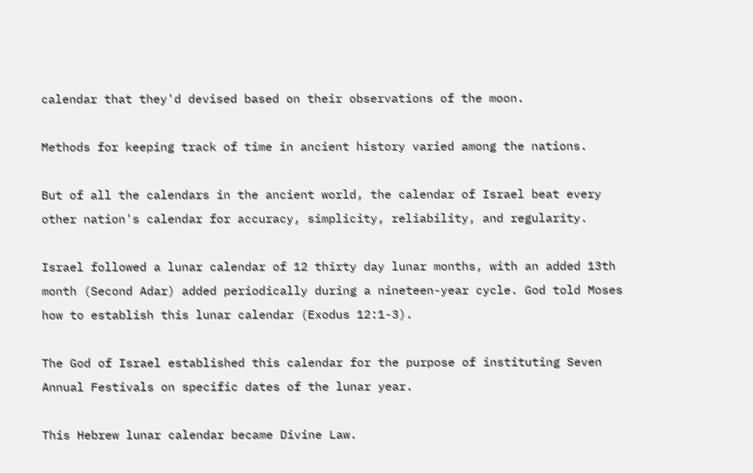calendar that they'd devised based on their observations of the moon.

Methods for keeping track of time in ancient history varied among the nations.

But of all the calendars in the ancient world, the calendar of Israel beat every other nation's calendar for accuracy, simplicity, reliability, and regularity.

Israel followed a lunar calendar of 12 thirty day lunar months, with an added 13th month (Second Adar) added periodically during a nineteen-year cycle. God told Moses how to establish this lunar calendar (Exodus 12:1-3).

The God of Israel established this calendar for the purpose of instituting Seven Annual Festivals on specific dates of the lunar year.

This Hebrew lunar calendar became Divine Law.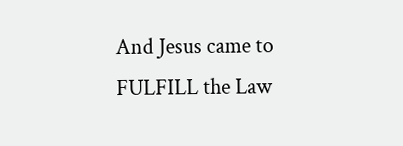And Jesus came to FULFILL the Law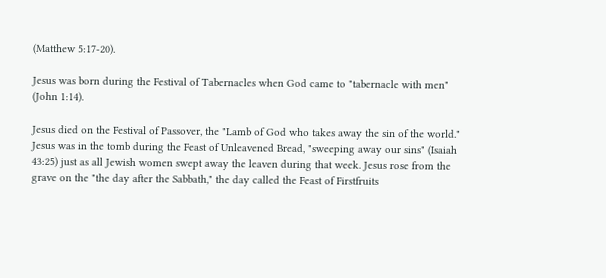(Matthew 5:17-20).

Jesus was born during the Festival of Tabernacles when God came to "tabernacle with men" (John 1:14).

Jesus died on the Festival of Passover, the "Lamb of God who takes away the sin of the world." Jesus was in the tomb during the Feast of Unleavened Bread, "sweeping away our sins" (Isaiah 43:25) just as all Jewish women swept away the leaven during that week. Jesus rose from the grave on the "the day after the Sabbath," the day called the Feast of Firstfruits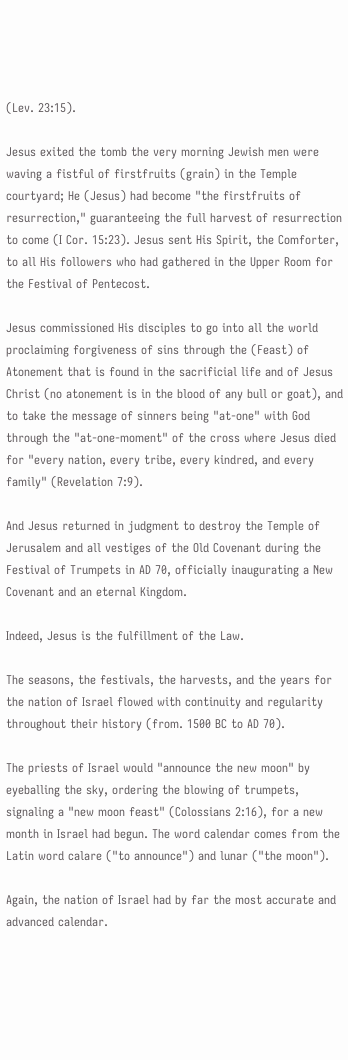(Lev. 23:15).

Jesus exited the tomb the very morning Jewish men were waving a fistful of firstfruits (grain) in the Temple courtyard; He (Jesus) had become "the firstfruits of resurrection," guaranteeing the full harvest of resurrection to come (I Cor. 15:23). Jesus sent His Spirit, the Comforter, to all His followers who had gathered in the Upper Room for the Festival of Pentecost.

Jesus commissioned His disciples to go into all the world proclaiming forgiveness of sins through the (Feast) of Atonement that is found in the sacrificial life and of Jesus Christ (no atonement is in the blood of any bull or goat), and to take the message of sinners being "at-one" with God through the "at-one-moment" of the cross where Jesus died for "every nation, every tribe, every kindred, and every family" (Revelation 7:9).

And Jesus returned in judgment to destroy the Temple of Jerusalem and all vestiges of the Old Covenant during the Festival of Trumpets in AD 70, officially inaugurating a New Covenant and an eternal Kingdom.

Indeed, Jesus is the fulfillment of the Law.

The seasons, the festivals, the harvests, and the years for the nation of Israel flowed with continuity and regularity throughout their history (from. 1500 BC to AD 70).

The priests of Israel would "announce the new moon" by eyeballing the sky, ordering the blowing of trumpets, signaling a "new moon feast" (Colossians 2:16), for a new month in Israel had begun. The word calendar comes from the Latin word calare ("to announce") and lunar ("the moon").

Again, the nation of Israel had by far the most accurate and advanced calendar.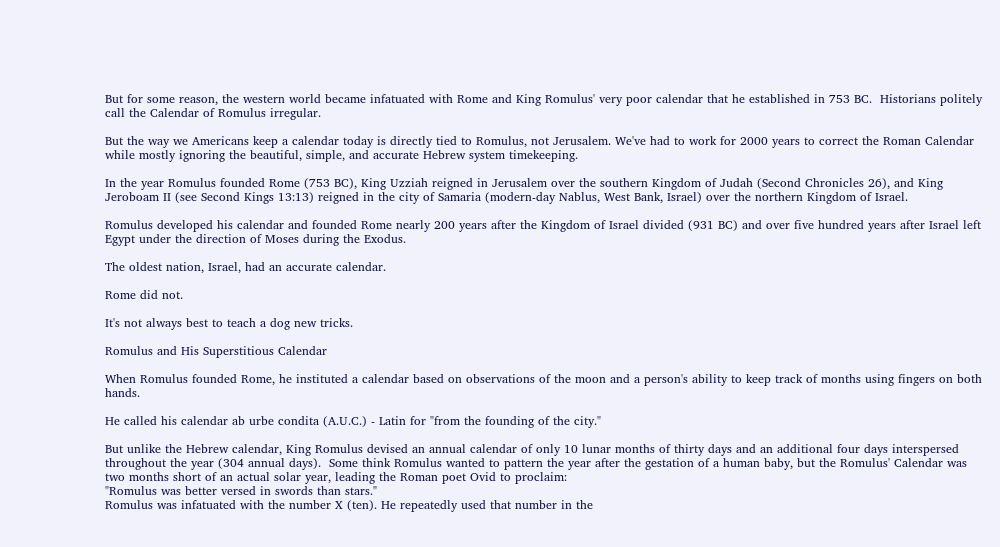But for some reason, the western world became infatuated with Rome and King Romulus' very poor calendar that he established in 753 BC.  Historians politely call the Calendar of Romulus irregular.

But the way we Americans keep a calendar today is directly tied to Romulus, not Jerusalem. We've had to work for 2000 years to correct the Roman Calendar while mostly ignoring the beautiful, simple, and accurate Hebrew system timekeeping.

In the year Romulus founded Rome (753 BC), King Uzziah reigned in Jerusalem over the southern Kingdom of Judah (Second Chronicles 26), and King Jeroboam II (see Second Kings 13:13) reigned in the city of Samaria (modern-day Nablus, West Bank, Israel) over the northern Kingdom of Israel.

Romulus developed his calendar and founded Rome nearly 200 years after the Kingdom of Israel divided (931 BC) and over five hundred years after Israel left Egypt under the direction of Moses during the Exodus.

The oldest nation, Israel, had an accurate calendar.

Rome did not.

It's not always best to teach a dog new tricks.

Romulus and His Superstitious Calendar

When Romulus founded Rome, he instituted a calendar based on observations of the moon and a person's ability to keep track of months using fingers on both hands.

He called his calendar ab urbe condita (A.U.C.) - Latin for "from the founding of the city."

But unlike the Hebrew calendar, King Romulus devised an annual calendar of only 10 lunar months of thirty days and an additional four days interspersed throughout the year (304 annual days).  Some think Romulus wanted to pattern the year after the gestation of a human baby, but the Romulus' Calendar was two months short of an actual solar year, leading the Roman poet Ovid to proclaim:
"Romulus was better versed in swords than stars."
Romulus was infatuated with the number X (ten). He repeatedly used that number in the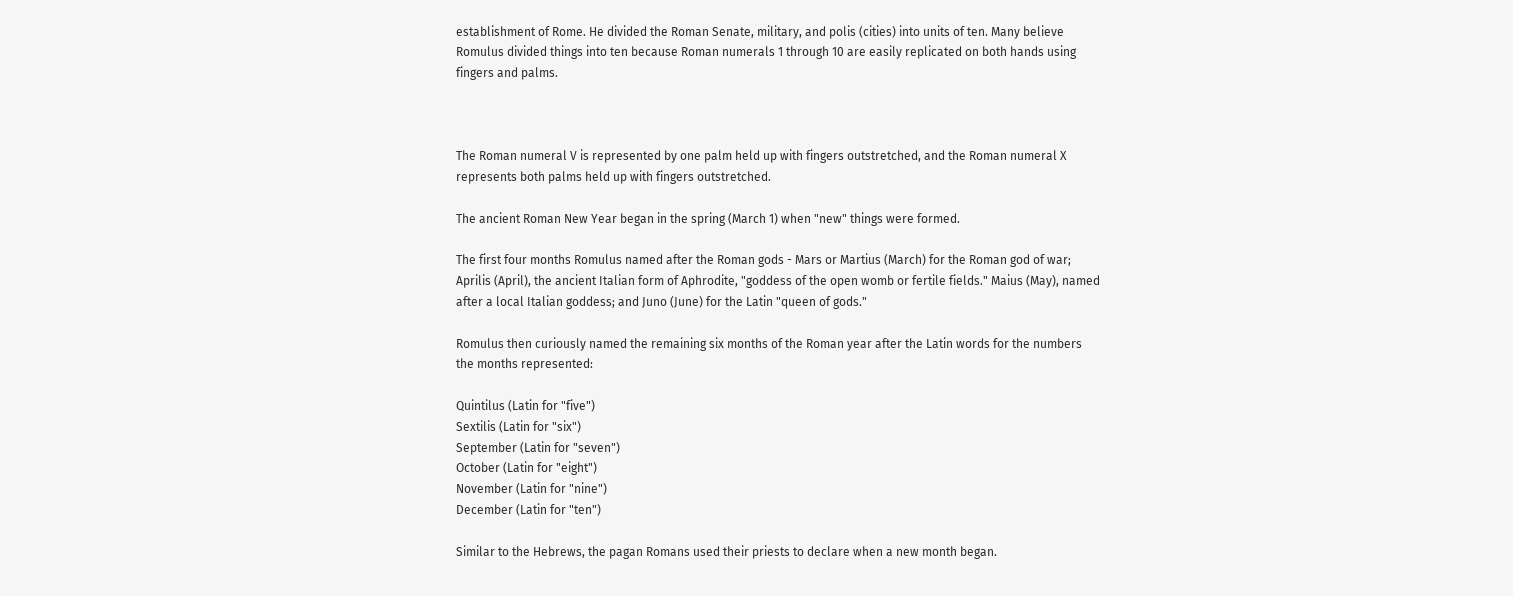establishment of Rome. He divided the Roman Senate, military, and polis (cities) into units of ten. Many believe Romulus divided things into ten because Roman numerals 1 through 10 are easily replicated on both hands using fingers and palms.



The Roman numeral V is represented by one palm held up with fingers outstretched, and the Roman numeral X represents both palms held up with fingers outstretched.

The ancient Roman New Year began in the spring (March 1) when "new" things were formed.

The first four months Romulus named after the Roman gods - Mars or Martius (March) for the Roman god of war; Aprilis (April), the ancient Italian form of Aphrodite, "goddess of the open womb or fertile fields." Maius (May), named after a local Italian goddess; and Juno (June) for the Latin "queen of gods."

Romulus then curiously named the remaining six months of the Roman year after the Latin words for the numbers the months represented:

Quintilus (Latin for "five")
Sextilis (Latin for "six")
September (Latin for "seven")
October (Latin for "eight")
November (Latin for "nine")
December (Latin for "ten")

Similar to the Hebrews, the pagan Romans used their priests to declare when a new month began.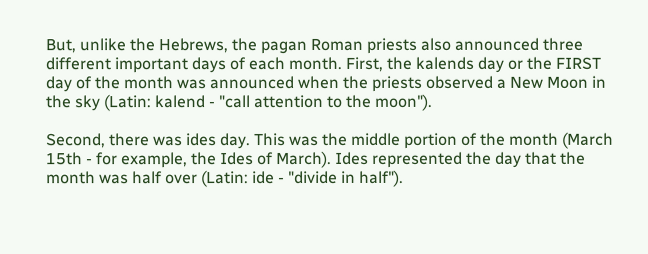But, unlike the Hebrews, the pagan Roman priests also announced three different important days of each month. First, the kalends day or the FIRST day of the month was announced when the priests observed a New Moon in the sky (Latin: kalend - "call attention to the moon").

Second, there was ides day. This was the middle portion of the month (March 15th - for example, the Ides of March). Ides represented the day that the month was half over (Latin: ide - "divide in half").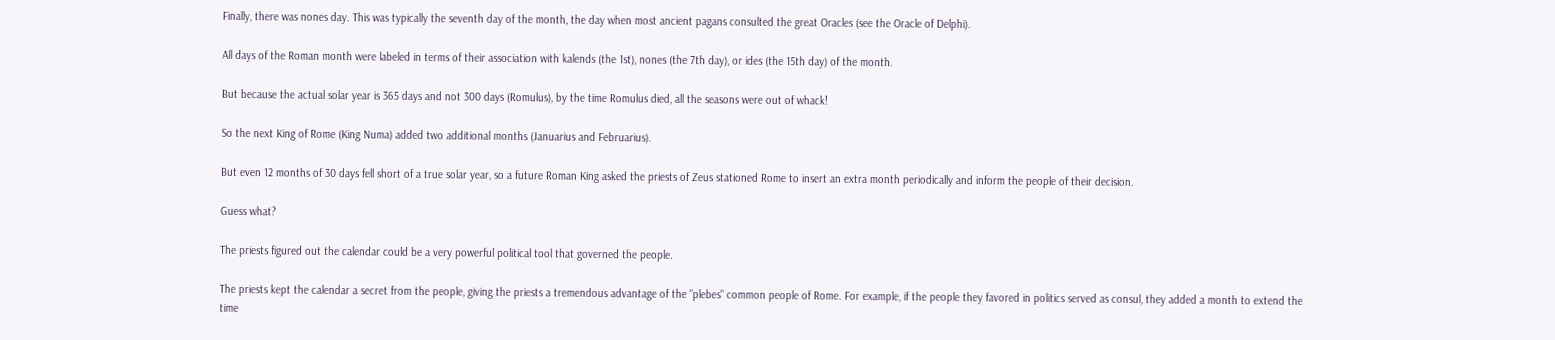Finally, there was nones day. This was typically the seventh day of the month, the day when most ancient pagans consulted the great Oracles (see the Oracle of Delphi).

All days of the Roman month were labeled in terms of their association with kalends (the 1st), nones (the 7th day), or ides (the 15th day) of the month.

But because the actual solar year is 365 days and not 300 days (Romulus), by the time Romulus died, all the seasons were out of whack!

So the next King of Rome (King Numa) added two additional months (Januarius and Februarius).

But even 12 months of 30 days fell short of a true solar year, so a future Roman King asked the priests of Zeus stationed Rome to insert an extra month periodically and inform the people of their decision.

Guess what?

The priests figured out the calendar could be a very powerful political tool that governed the people.

The priests kept the calendar a secret from the people, giving the priests a tremendous advantage of the "plebes" common people of Rome. For example, if the people they favored in politics served as consul, they added a month to extend the time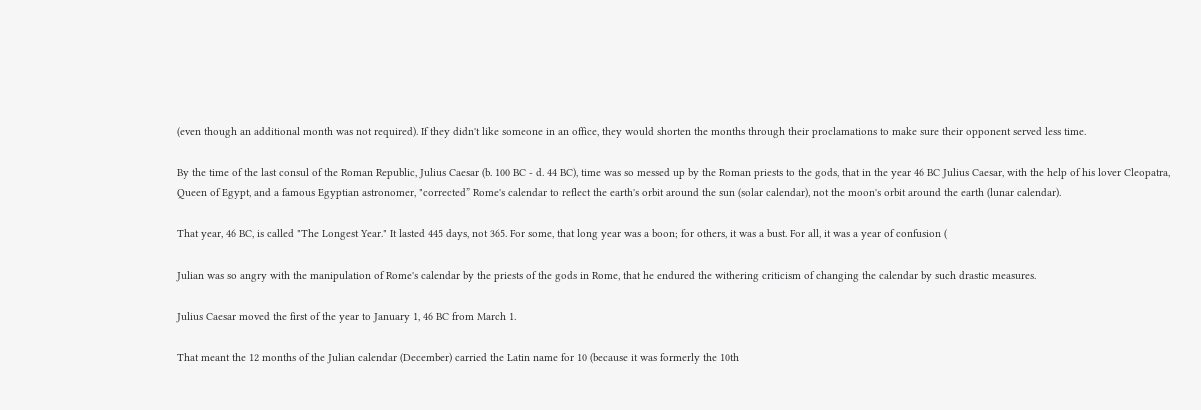(even though an additional month was not required). If they didn't like someone in an office, they would shorten the months through their proclamations to make sure their opponent served less time.

By the time of the last consul of the Roman Republic, Julius Caesar (b. 100 BC - d. 44 BC), time was so messed up by the Roman priests to the gods, that in the year 46 BC Julius Caesar, with the help of his lover Cleopatra, Queen of Egypt, and a famous Egyptian astronomer, "corrected” Rome's calendar to reflect the earth's orbit around the sun (solar calendar), not the moon's orbit around the earth (lunar calendar).

That year, 46 BC, is called "The Longest Year." It lasted 445 days, not 365. For some, that long year was a boon; for others, it was a bust. For all, it was a year of confusion (

Julian was so angry with the manipulation of Rome's calendar by the priests of the gods in Rome, that he endured the withering criticism of changing the calendar by such drastic measures.

Julius Caesar moved the first of the year to January 1, 46 BC from March 1.

That meant the 12 months of the Julian calendar (December) carried the Latin name for 10 (because it was formerly the 10th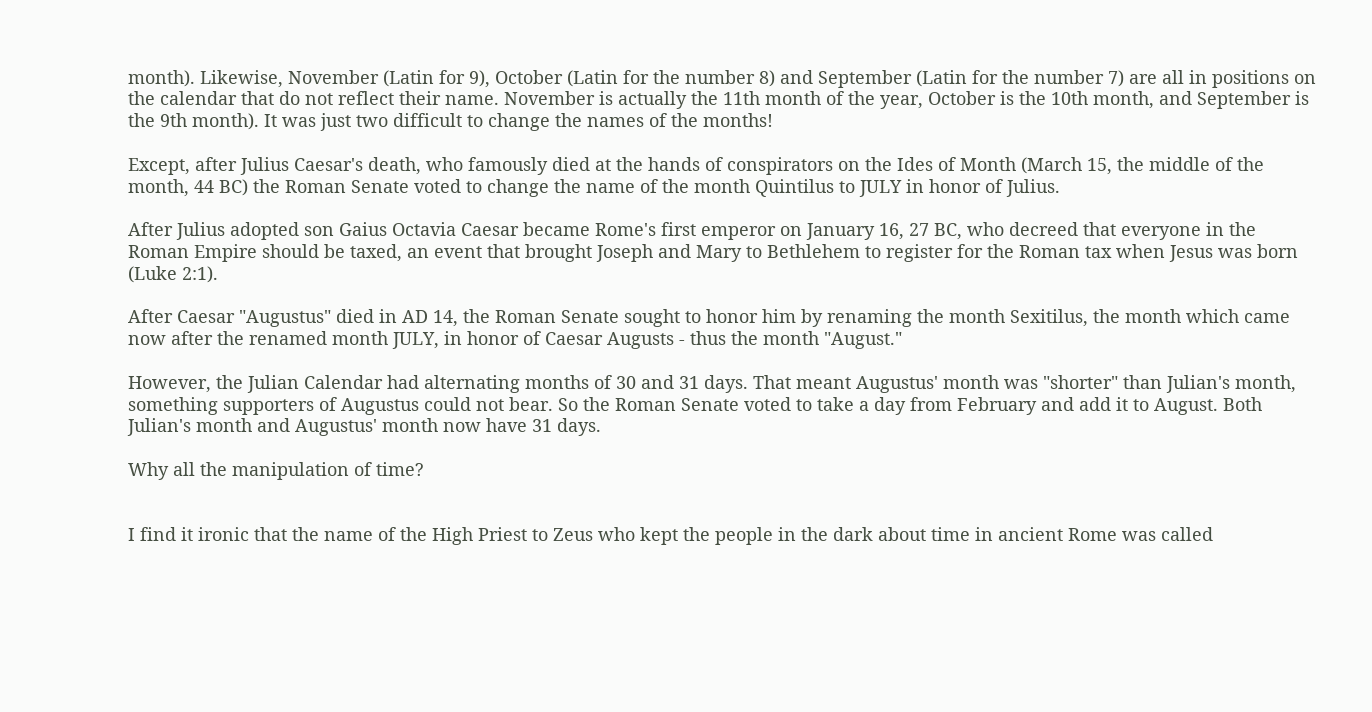month). Likewise, November (Latin for 9), October (Latin for the number 8) and September (Latin for the number 7) are all in positions on the calendar that do not reflect their name. November is actually the 11th month of the year, October is the 10th month, and September is the 9th month). It was just two difficult to change the names of the months!

Except, after Julius Caesar's death, who famously died at the hands of conspirators on the Ides of Month (March 15, the middle of the month, 44 BC) the Roman Senate voted to change the name of the month Quintilus to JULY in honor of Julius.

After Julius adopted son Gaius Octavia Caesar became Rome's first emperor on January 16, 27 BC, who decreed that everyone in the Roman Empire should be taxed, an event that brought Joseph and Mary to Bethlehem to register for the Roman tax when Jesus was born (Luke 2:1).

After Caesar "Augustus" died in AD 14, the Roman Senate sought to honor him by renaming the month Sexitilus, the month which came now after the renamed month JULY, in honor of Caesar Augusts - thus the month "August."

However, the Julian Calendar had alternating months of 30 and 31 days. That meant Augustus' month was "shorter" than Julian's month, something supporters of Augustus could not bear. So the Roman Senate voted to take a day from February and add it to August. Both Julian's month and Augustus' month now have 31 days.

Why all the manipulation of time?


I find it ironic that the name of the High Priest to Zeus who kept the people in the dark about time in ancient Rome was called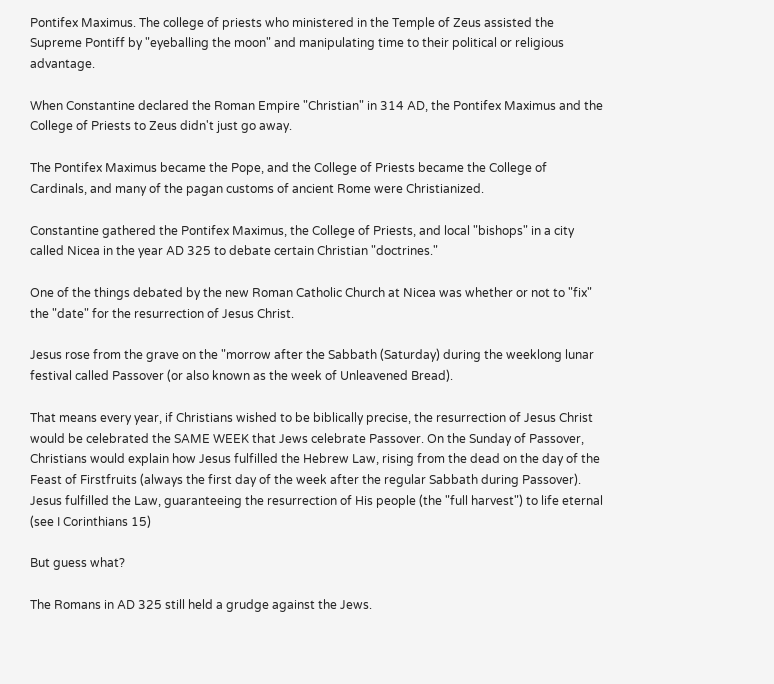Pontifex Maximus. The college of priests who ministered in the Temple of Zeus assisted the Supreme Pontiff by "eyeballing the moon" and manipulating time to their political or religious advantage.

When Constantine declared the Roman Empire "Christian" in 314 AD, the Pontifex Maximus and the College of Priests to Zeus didn't just go away.

The Pontifex Maximus became the Pope, and the College of Priests became the College of Cardinals, and many of the pagan customs of ancient Rome were Christianized.

Constantine gathered the Pontifex Maximus, the College of Priests, and local "bishops" in a city called Nicea in the year AD 325 to debate certain Christian "doctrines."

One of the things debated by the new Roman Catholic Church at Nicea was whether or not to "fix" the "date" for the resurrection of Jesus Christ.

Jesus rose from the grave on the "morrow after the Sabbath (Saturday) during the weeklong lunar festival called Passover (or also known as the week of Unleavened Bread).

That means every year, if Christians wished to be biblically precise, the resurrection of Jesus Christ would be celebrated the SAME WEEK that Jews celebrate Passover. On the Sunday of Passover, Christians would explain how Jesus fulfilled the Hebrew Law, rising from the dead on the day of the Feast of Firstfruits (always the first day of the week after the regular Sabbath during Passover). Jesus fulfilled the Law, guaranteeing the resurrection of His people (the "full harvest") to life eternal (see I Corinthians 15)

But guess what?

The Romans in AD 325 still held a grudge against the Jews.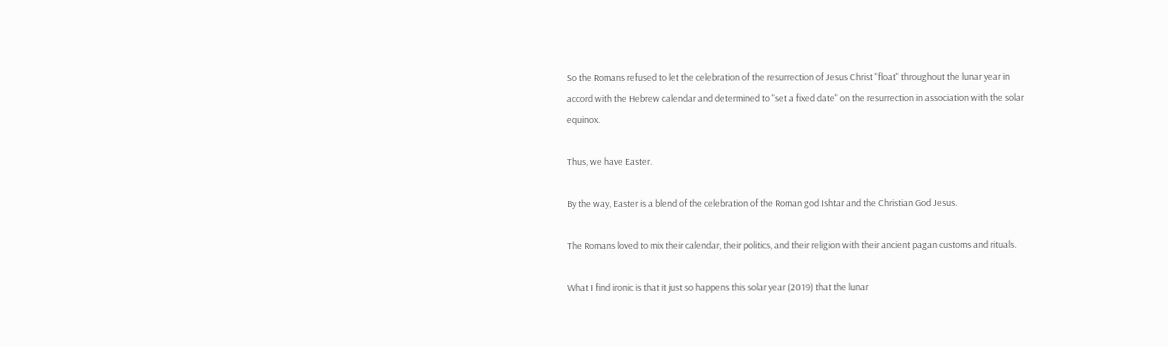So the Romans refused to let the celebration of the resurrection of Jesus Christ "float" throughout the lunar year in accord with the Hebrew calendar and determined to "set a fixed date" on the resurrection in association with the solar equinox.

Thus, we have Easter.

By the way, Easter is a blend of the celebration of the Roman god Ishtar and the Christian God Jesus.

The Romans loved to mix their calendar, their politics, and their religion with their ancient pagan customs and rituals.

What I find ironic is that it just so happens this solar year (2019) that the lunar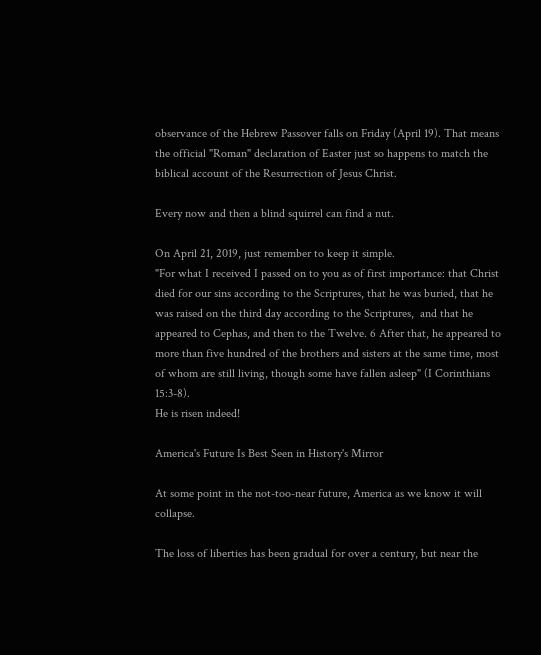observance of the Hebrew Passover falls on Friday (April 19). That means the official "Roman" declaration of Easter just so happens to match the biblical account of the Resurrection of Jesus Christ.

Every now and then a blind squirrel can find a nut.

On April 21, 2019, just remember to keep it simple.
"For what I received I passed on to you as of first importance: that Christ died for our sins according to the Scriptures, that he was buried, that he was raised on the third day according to the Scriptures,  and that he appeared to Cephas, and then to the Twelve. 6 After that, he appeared to more than five hundred of the brothers and sisters at the same time, most of whom are still living, though some have fallen asleep" (I Corinthians 15:3-8).
He is risen indeed!

America's Future Is Best Seen in History's Mirror

At some point in the not-too-near future, America as we know it will collapse.

The loss of liberties has been gradual for over a century, but near the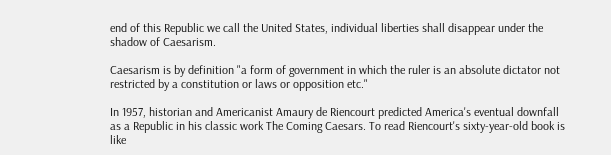end of this Republic we call the United States, individual liberties shall disappear under the shadow of Caesarism.

Caesarism is by definition "a form of government in which the ruler is an absolute dictator not restricted by a constitution or laws or opposition etc."

In 1957, historian and Americanist Amaury de Riencourt predicted America's eventual downfall as a Republic in his classic work The Coming Caesars. To read Riencourt's sixty-year-old book is like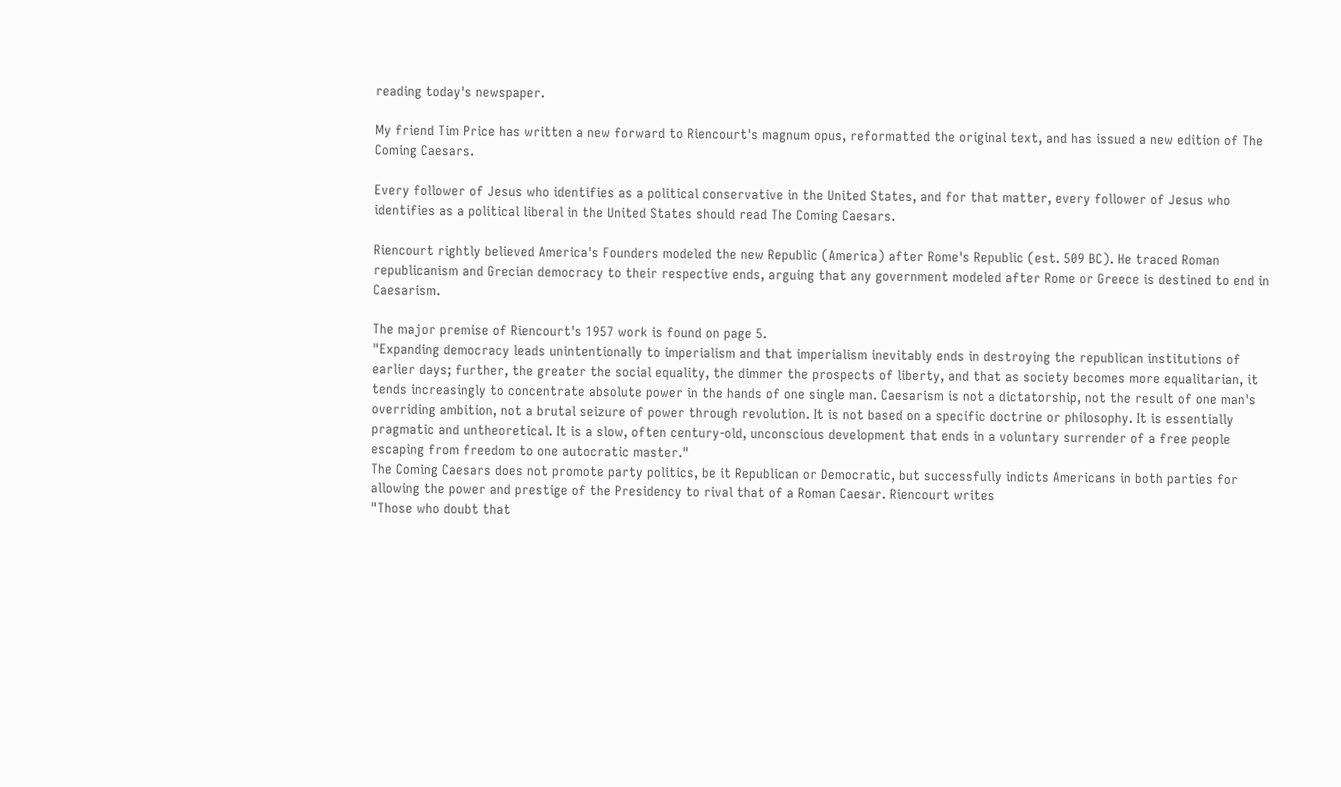reading today's newspaper.

My friend Tim Price has written a new forward to Riencourt's magnum opus, reformatted the original text, and has issued a new edition of The Coming Caesars.

Every follower of Jesus who identifies as a political conservative in the United States, and for that matter, every follower of Jesus who identifies as a political liberal in the United States should read The Coming Caesars.

Riencourt rightly believed America's Founders modeled the new Republic (America) after Rome's Republic (est. 509 BC). He traced Roman republicanism and Grecian democracy to their respective ends, arguing that any government modeled after Rome or Greece is destined to end in Caesarism.

The major premise of Riencourt's 1957 work is found on page 5.
"Expanding democracy leads unintentionally to imperialism and that imperialism inevitably ends in destroying the republican institutions of earlier days; further, the greater the social equality, the dimmer the prospects of liberty, and that as society becomes more equalitarian, it tends increasingly to concentrate absolute power in the hands of one single man. Caesarism is not a dictatorship, not the result of one man's overriding ambition, not a brutal seizure of power through revolution. It is not based on a specific doctrine or philosophy. It is essentially pragmatic and untheoretical. It is a slow, often century-old, unconscious development that ends in a voluntary surrender of a free people escaping from freedom to one autocratic master."
The Coming Caesars does not promote party politics, be it Republican or Democratic, but successfully indicts Americans in both parties for allowing the power and prestige of the Presidency to rival that of a Roman Caesar. Riencourt writes
"Those who doubt that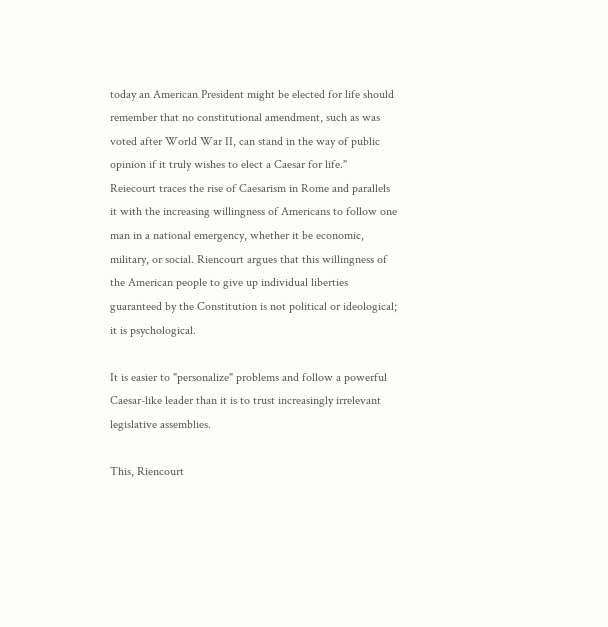today an American President might be elected for life should remember that no constitutional amendment, such as was voted after World War II, can stand in the way of public opinion if it truly wishes to elect a Caesar for life."
Reiecourt traces the rise of Caesarism in Rome and parallels it with the increasing willingness of Americans to follow one man in a national emergency, whether it be economic, military, or social. Riencourt argues that this willingness of the American people to give up individual liberties guaranteed by the Constitution is not political or ideological; it is psychological.

It is easier to "personalize" problems and follow a powerful Caesar-like leader than it is to trust increasingly irrelevant legislative assemblies.

This, Riencourt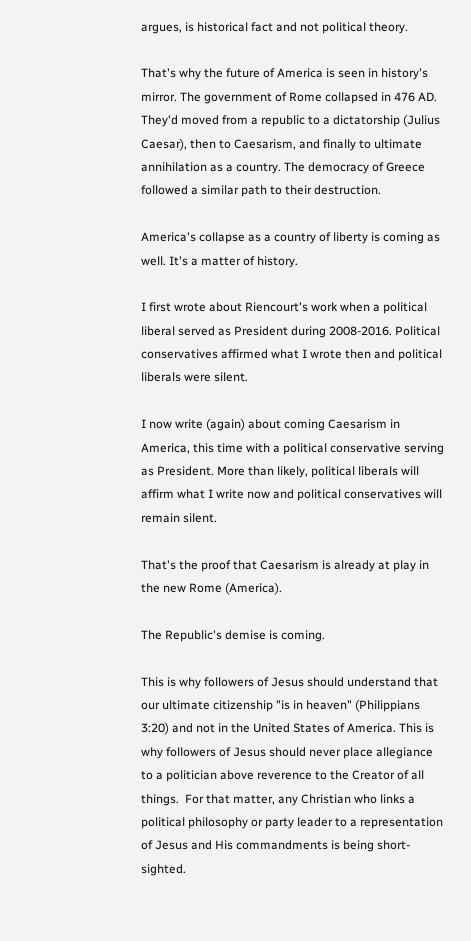argues, is historical fact and not political theory.

That's why the future of America is seen in history's mirror. The government of Rome collapsed in 476 AD. They'd moved from a republic to a dictatorship (Julius Caesar), then to Caesarism, and finally to ultimate annihilation as a country. The democracy of Greece followed a similar path to their destruction.

America's collapse as a country of liberty is coming as well. It's a matter of history.

I first wrote about Riencourt's work when a political liberal served as President during 2008-2016. Political conservatives affirmed what I wrote then and political liberals were silent.

I now write (again) about coming Caesarism in America, this time with a political conservative serving as President. More than likely, political liberals will affirm what I write now and political conservatives will remain silent.

That's the proof that Caesarism is already at play in the new Rome (America).

The Republic's demise is coming.

This is why followers of Jesus should understand that our ultimate citizenship "is in heaven" (Philippians 3:20) and not in the United States of America. This is why followers of Jesus should never place allegiance to a politician above reverence to the Creator of all things.  For that matter, any Christian who links a political philosophy or party leader to a representation of Jesus and His commandments is being short-sighted.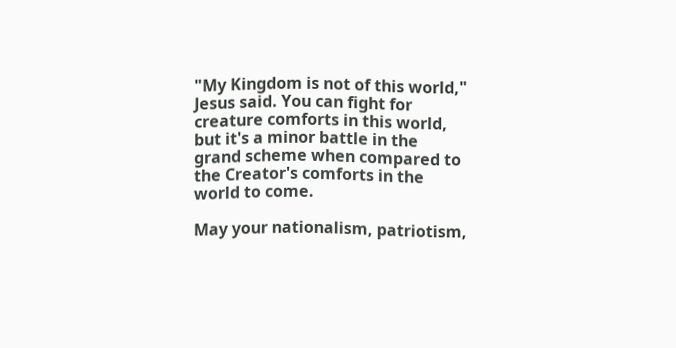"My Kingdom is not of this world," Jesus said. You can fight for creature comforts in this world, but it's a minor battle in the grand scheme when compared to the Creator's comforts in the world to come.

May your nationalism, patriotism,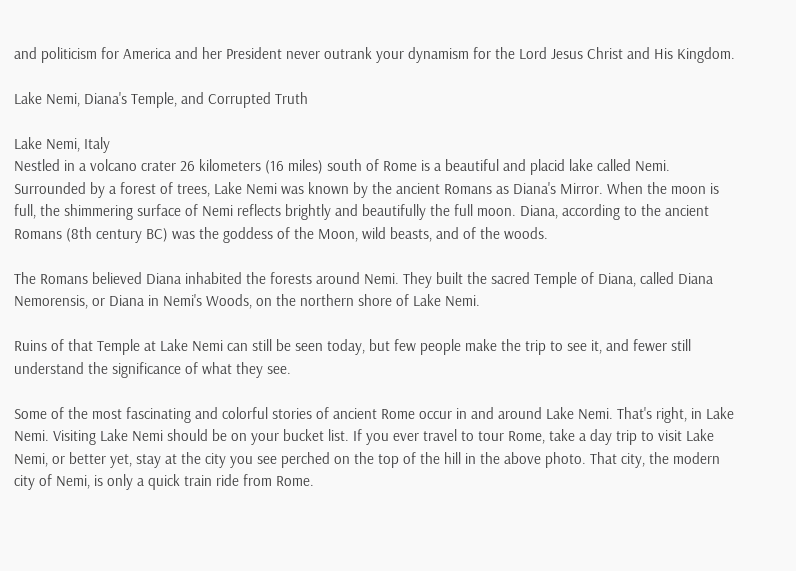and politicism for America and her President never outrank your dynamism for the Lord Jesus Christ and His Kingdom.

Lake Nemi, Diana's Temple, and Corrupted Truth

Lake Nemi, Italy
Nestled in a volcano crater 26 kilometers (16 miles) south of Rome is a beautiful and placid lake called Nemi. Surrounded by a forest of trees, Lake Nemi was known by the ancient Romans as Diana's Mirror. When the moon is full, the shimmering surface of Nemi reflects brightly and beautifully the full moon. Diana, according to the ancient Romans (8th century BC) was the goddess of the Moon, wild beasts, and of the woods.

The Romans believed Diana inhabited the forests around Nemi. They built the sacred Temple of Diana, called Diana Nemorensis, or Diana in Nemi's Woods, on the northern shore of Lake Nemi.

Ruins of that Temple at Lake Nemi can still be seen today, but few people make the trip to see it, and fewer still understand the significance of what they see.

Some of the most fascinating and colorful stories of ancient Rome occur in and around Lake Nemi. That's right, in Lake Nemi. Visiting Lake Nemi should be on your bucket list. If you ever travel to tour Rome, take a day trip to visit Lake Nemi, or better yet, stay at the city you see perched on the top of the hill in the above photo. That city, the modern city of Nemi, is only a quick train ride from Rome.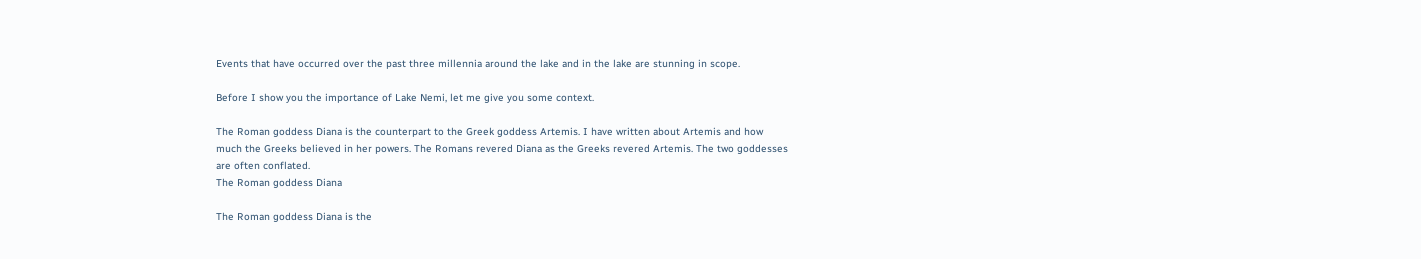Events that have occurred over the past three millennia around the lake and in the lake are stunning in scope.

Before I show you the importance of Lake Nemi, let me give you some context.

The Roman goddess Diana is the counterpart to the Greek goddess Artemis. I have written about Artemis and how much the Greeks believed in her powers. The Romans revered Diana as the Greeks revered Artemis. The two goddesses are often conflated.
The Roman goddess Diana

The Roman goddess Diana is the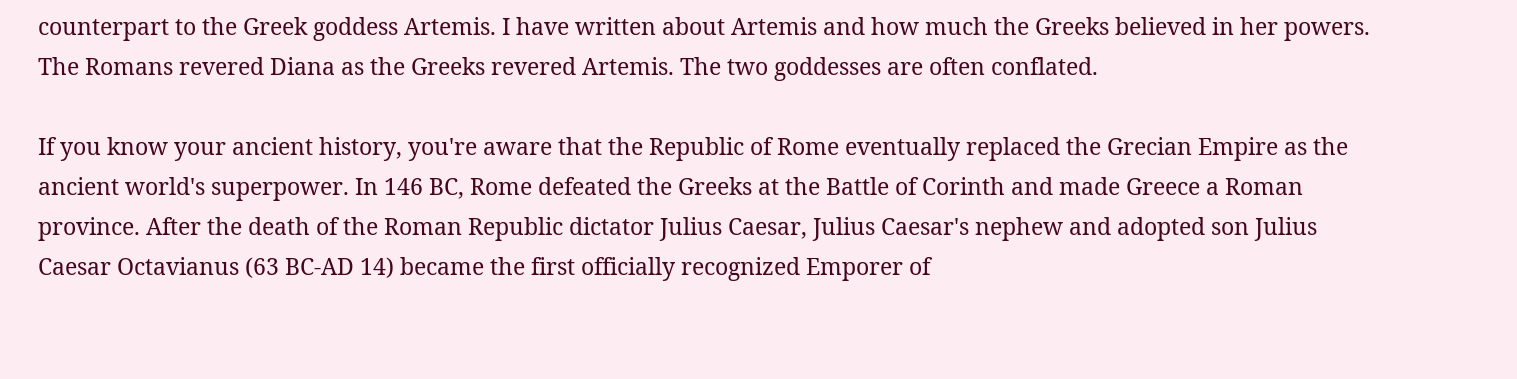counterpart to the Greek goddess Artemis. I have written about Artemis and how much the Greeks believed in her powers. The Romans revered Diana as the Greeks revered Artemis. The two goddesses are often conflated.

If you know your ancient history, you're aware that the Republic of Rome eventually replaced the Grecian Empire as the ancient world's superpower. In 146 BC, Rome defeated the Greeks at the Battle of Corinth and made Greece a Roman province. After the death of the Roman Republic dictator Julius Caesar, Julius Caesar's nephew and adopted son Julius Caesar Octavianus (63 BC-AD 14) became the first officially recognized Emporer of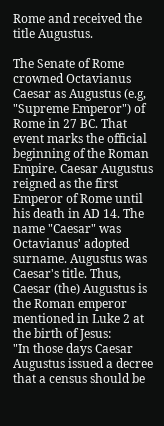Rome and received the title Augustus.

The Senate of Rome crowned Octavianus Caesar as Augustus (e.g, "Supreme Emperor") of Rome in 27 BC. That event marks the official beginning of the Roman Empire. Caesar Augustus reigned as the first Emperor of Rome until his death in AD 14. The name "Caesar" was Octavianus' adopted surname. Augustus was Caesar's title. Thus, Caesar (the) Augustus is the Roman emperor mentioned in Luke 2 at the birth of Jesus:
"In those days Caesar Augustus issued a decree that a census should be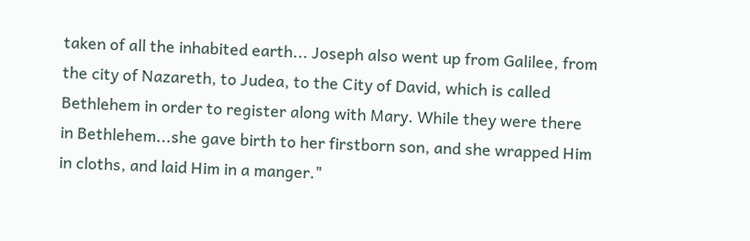taken of all the inhabited earth... Joseph also went up from Galilee, from the city of Nazareth, to Judea, to the City of David, which is called Bethlehem in order to register along with Mary. While they were there in Bethlehem...she gave birth to her firstborn son, and she wrapped Him in cloths, and laid Him in a manger."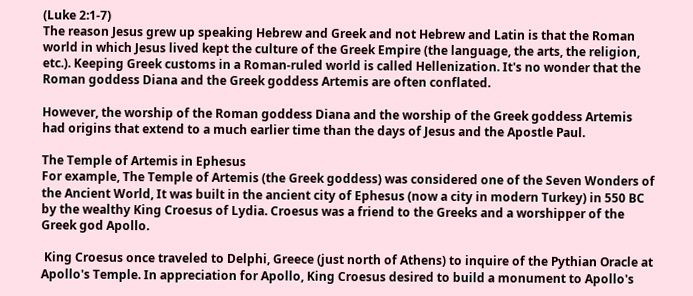(Luke 2:1-7)
The reason Jesus grew up speaking Hebrew and Greek and not Hebrew and Latin is that the Roman world in which Jesus lived kept the culture of the Greek Empire (the language, the arts, the religion, etc.). Keeping Greek customs in a Roman-ruled world is called Hellenization. It's no wonder that the Roman goddess Diana and the Greek goddess Artemis are often conflated.

However, the worship of the Roman goddess Diana and the worship of the Greek goddess Artemis had origins that extend to a much earlier time than the days of Jesus and the Apostle Paul.

The Temple of Artemis in Ephesus
For example, The Temple of Artemis (the Greek goddess) was considered one of the Seven Wonders of the Ancient World, It was built in the ancient city of Ephesus (now a city in modern Turkey) in 550 BC by the wealthy King Croesus of Lydia. Croesus was a friend to the Greeks and a worshipper of the Greek god Apollo.

 King Croesus once traveled to Delphi, Greece (just north of Athens) to inquire of the Pythian Oracle at Apollo's Temple. In appreciation for Apollo, King Croesus desired to build a monument to Apollo's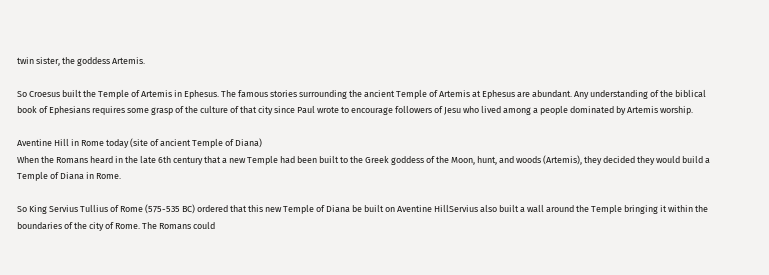twin sister, the goddess Artemis.

So Croesus built the Temple of Artemis in Ephesus. The famous stories surrounding the ancient Temple of Artemis at Ephesus are abundant. Any understanding of the biblical book of Ephesians requires some grasp of the culture of that city since Paul wrote to encourage followers of Jesu who lived among a people dominated by Artemis worship.

Aventine Hill in Rome today (site of ancient Temple of Diana)
When the Romans heard in the late 6th century that a new Temple had been built to the Greek goddess of the Moon, hunt, and woods (Artemis), they decided they would build a Temple of Diana in Rome.

So King Servius Tullius of Rome (575-535 BC) ordered that this new Temple of Diana be built on Aventine HillServius also built a wall around the Temple bringing it within the boundaries of the city of Rome. The Romans could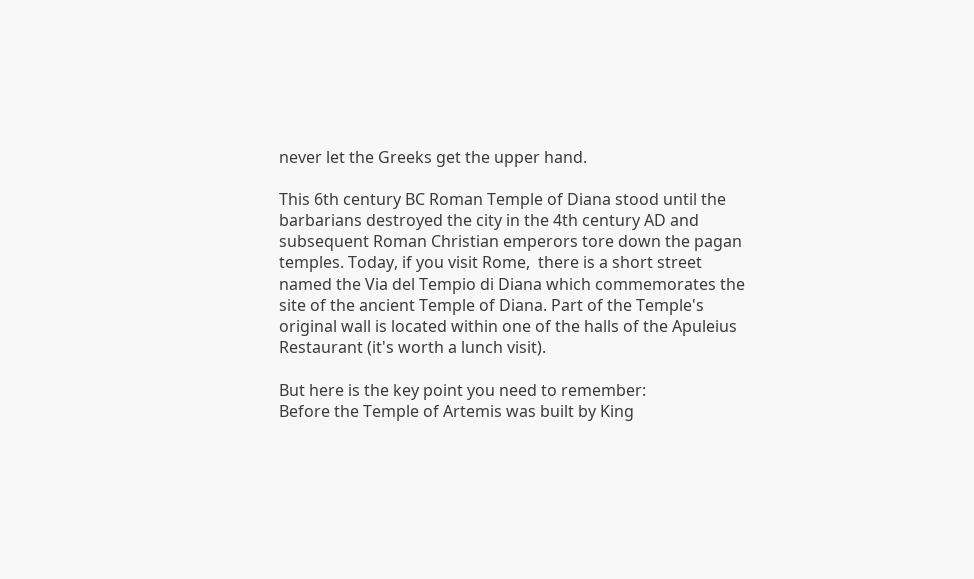never let the Greeks get the upper hand.

This 6th century BC Roman Temple of Diana stood until the barbarians destroyed the city in the 4th century AD and subsequent Roman Christian emperors tore down the pagan temples. Today, if you visit Rome,  there is a short street named the Via del Tempio di Diana which commemorates the site of the ancient Temple of Diana. Part of the Temple's original wall is located within one of the halls of the Apuleius Restaurant (it's worth a lunch visit).

But here is the key point you need to remember:
Before the Temple of Artemis was built by King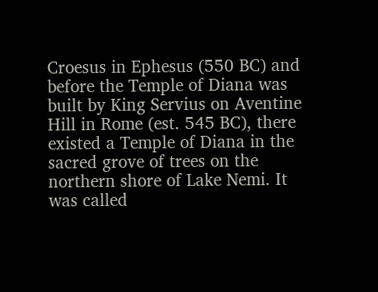Croesus in Ephesus (550 BC) and before the Temple of Diana was built by King Servius on Aventine Hill in Rome (est. 545 BC), there existed a Temple of Diana in the sacred grove of trees on the northern shore of Lake Nemi. It was called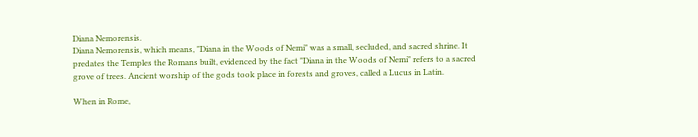Diana Nemorensis.
Diana Nemorensis, which means, "Diana in the Woods of Nemi" was a small, secluded, and sacred shrine. It predates the Temples the Romans built, evidenced by the fact "Diana in the Woods of Nemi" refers to a sacred grove of trees. Ancient worship of the gods took place in forests and groves, called a Lucus in Latin.

When in Rome,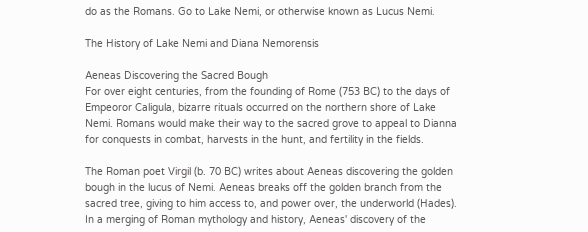do as the Romans. Go to Lake Nemi, or otherwise known as Lucus Nemi.

The History of Lake Nemi and Diana Nemorensis

Aeneas Discovering the Sacred Bough
For over eight centuries, from the founding of Rome (753 BC) to the days of Empeoror Caligula, bizarre rituals occurred on the northern shore of Lake Nemi. Romans would make their way to the sacred grove to appeal to Dianna for conquests in combat, harvests in the hunt, and fertility in the fields.

The Roman poet Virgil (b. 70 BC) writes about Aeneas discovering the golden bough in the lucus of Nemi. Aeneas breaks off the golden branch from the sacred tree, giving to him access to, and power over, the underworld (Hades). In a merging of Roman mythology and history, Aeneas' discovery of the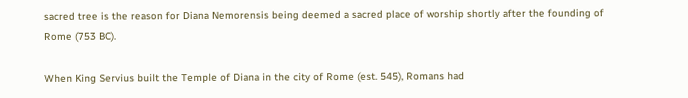sacred tree is the reason for Diana Nemorensis being deemed a sacred place of worship shortly after the founding of Rome (753 BC).

When King Servius built the Temple of Diana in the city of Rome (est. 545), Romans had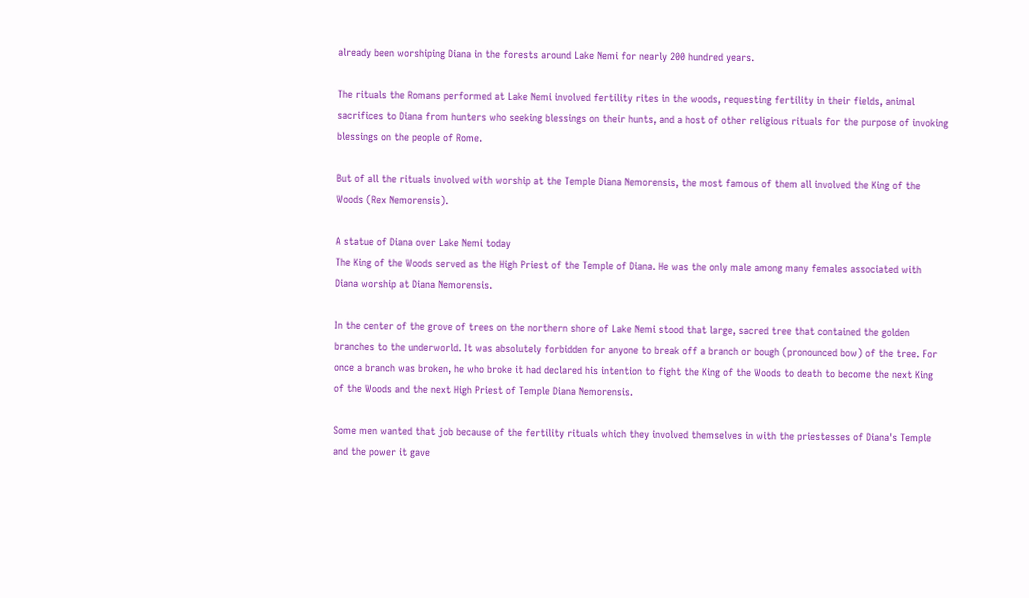already been worshiping Diana in the forests around Lake Nemi for nearly 200 hundred years.

The rituals the Romans performed at Lake Nemi involved fertility rites in the woods, requesting fertility in their fields, animal sacrifices to Diana from hunters who seeking blessings on their hunts, and a host of other religious rituals for the purpose of invoking blessings on the people of Rome.

But of all the rituals involved with worship at the Temple Diana Nemorensis, the most famous of them all involved the King of the Woods (Rex Nemorensis).

A statue of Diana over Lake Nemi today
The King of the Woods served as the High Priest of the Temple of Diana. He was the only male among many females associated with Diana worship at Diana Nemorensis.

In the center of the grove of trees on the northern shore of Lake Nemi stood that large, sacred tree that contained the golden branches to the underworld. It was absolutely forbidden for anyone to break off a branch or bough (pronounced bow) of the tree. For once a branch was broken, he who broke it had declared his intention to fight the King of the Woods to death to become the next King of the Woods and the next High Priest of Temple Diana Nemorensis.

Some men wanted that job because of the fertility rituals which they involved themselves in with the priestesses of Diana's Temple and the power it gave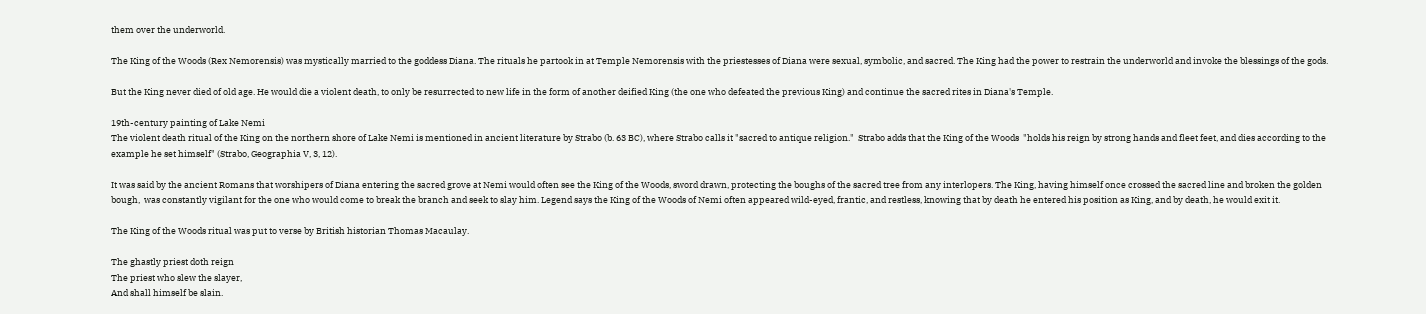them over the underworld.

The King of the Woods (Rex Nemorensis) was mystically married to the goddess Diana. The rituals he partook in at Temple Nemorensis with the priestesses of Diana were sexual, symbolic, and sacred. The King had the power to restrain the underworld and invoke the blessings of the gods.

But the King never died of old age. He would die a violent death, to only be resurrected to new life in the form of another deified King (the one who defeated the previous King) and continue the sacred rites in Diana's Temple.

19th-century painting of Lake Nemi
The violent death ritual of the King on the northern shore of Lake Nemi is mentioned in ancient literature by Strabo (b. 63 BC), where Strabo calls it "sacred to antique religion."  Strabo adds that the King of the Woods  "holds his reign by strong hands and fleet feet, and dies according to the example he set himself" (Strabo, Geographia V, 3, 12).

It was said by the ancient Romans that worshipers of Diana entering the sacred grove at Nemi would often see the King of the Woods, sword drawn, protecting the boughs of the sacred tree from any interlopers. The King, having himself once crossed the sacred line and broken the golden bough,  was constantly vigilant for the one who would come to break the branch and seek to slay him. Legend says the King of the Woods of Nemi often appeared wild-eyed, frantic, and restless, knowing that by death he entered his position as King, and by death, he would exit it.

The King of the Woods ritual was put to verse by British historian Thomas Macaulay.

The ghastly priest doth reign
The priest who slew the slayer,
And shall himself be slain.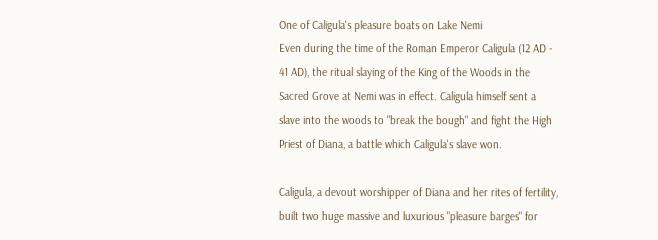One of Caligula's pleasure boats on Lake Nemi
Even during the time of the Roman Emperor Caligula (12 AD - 41 AD), the ritual slaying of the King of the Woods in the Sacred Grove at Nemi was in effect. Caligula himself sent a slave into the woods to "break the bough" and fight the High Priest of Diana, a battle which Caligula's slave won.

Caligula, a devout worshipper of Diana and her rites of fertility, built two huge massive and luxurious "pleasure barges" for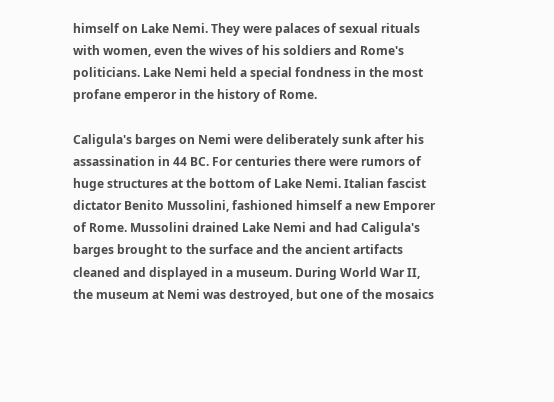himself on Lake Nemi. They were palaces of sexual rituals with women, even the wives of his soldiers and Rome's politicians. Lake Nemi held a special fondness in the most profane emperor in the history of Rome.

Caligula's barges on Nemi were deliberately sunk after his assassination in 44 BC. For centuries there were rumors of huge structures at the bottom of Lake Nemi. Italian fascist dictator Benito Mussolini, fashioned himself a new Emporer of Rome. Mussolini drained Lake Nemi and had Caligula's barges brought to the surface and the ancient artifacts cleaned and displayed in a museum. During World War II, the museum at Nemi was destroyed, but one of the mosaics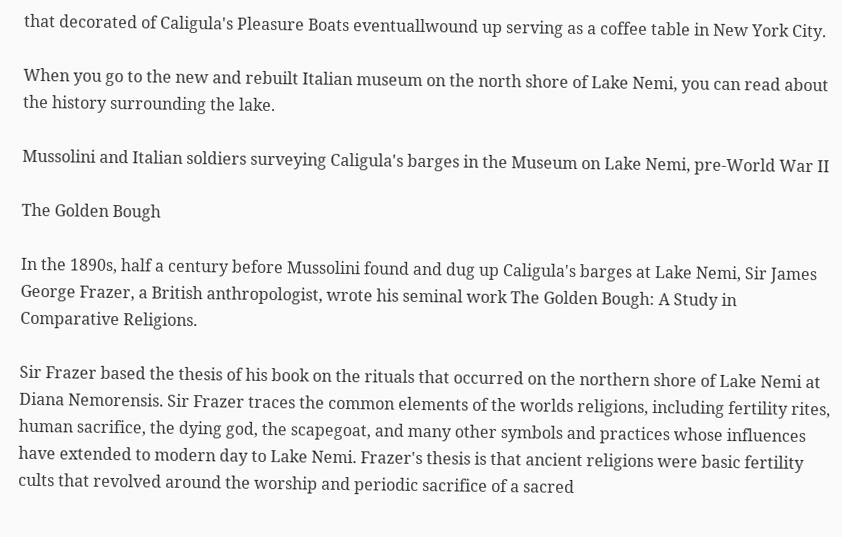that decorated of Caligula's Pleasure Boats eventuallwound up serving as a coffee table in New York City.

When you go to the new and rebuilt Italian museum on the north shore of Lake Nemi, you can read about the history surrounding the lake.

Mussolini and Italian soldiers surveying Caligula's barges in the Museum on Lake Nemi, pre-World War II

The Golden Bough

In the 1890s, half a century before Mussolini found and dug up Caligula's barges at Lake Nemi, Sir James George Frazer, a British anthropologist, wrote his seminal work The Golden Bough: A Study in Comparative Religions.

Sir Frazer based the thesis of his book on the rituals that occurred on the northern shore of Lake Nemi at Diana Nemorensis. Sir Frazer traces the common elements of the worlds religions, including fertility rites, human sacrifice, the dying god, the scapegoat, and many other symbols and practices whose influences have extended to modern day to Lake Nemi. Frazer's thesis is that ancient religions were basic fertility cults that revolved around the worship and periodic sacrifice of a sacred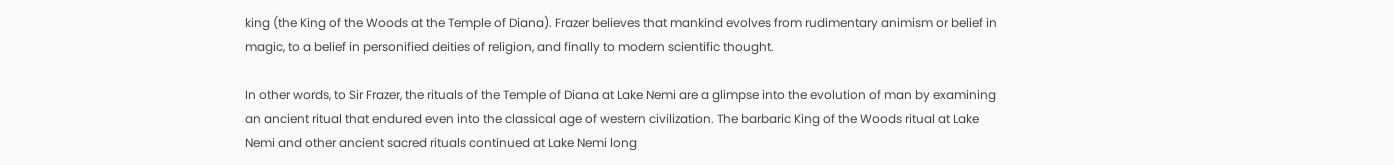king (the King of the Woods at the Temple of Diana). Frazer believes that mankind evolves from rudimentary animism or belief in magic, to a belief in personified deities of religion, and finally to modern scientific thought.

In other words, to Sir Frazer, the rituals of the Temple of Diana at Lake Nemi are a glimpse into the evolution of man by examining an ancient ritual that endured even into the classical age of western civilization. The barbaric King of the Woods ritual at Lake Nemi and other ancient sacred rituals continued at Lake Nemi long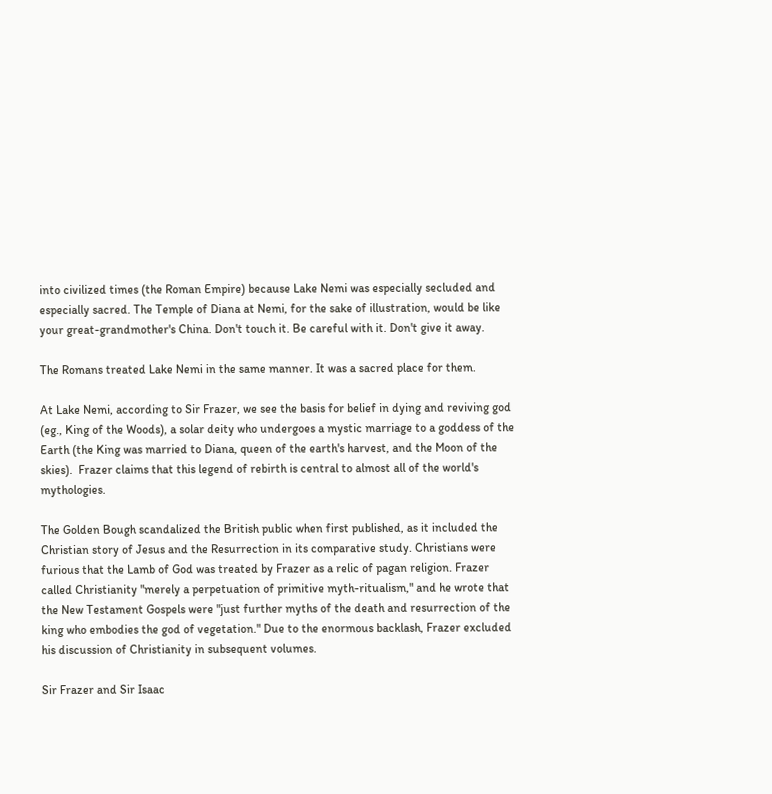into civilized times (the Roman Empire) because Lake Nemi was especially secluded and especially sacred. The Temple of Diana at Nemi, for the sake of illustration, would be like your great-grandmother's China. Don't touch it. Be careful with it. Don't give it away.

The Romans treated Lake Nemi in the same manner. It was a sacred place for them.

At Lake Nemi, according to Sir Frazer, we see the basis for belief in dying and reviving god (eg., King of the Woods), a solar deity who undergoes a mystic marriage to a goddess of the Earth (the King was married to Diana, queen of the earth's harvest, and the Moon of the skies).  Frazer claims that this legend of rebirth is central to almost all of the world's mythologies.

The Golden Bough scandalized the British public when first published, as it included the Christian story of Jesus and the Resurrection in its comparative study. Christians were furious that the Lamb of God was treated by Frazer as a relic of pagan religion. Frazer called Christianity "merely a perpetuation of primitive myth-ritualism," and he wrote that the New Testament Gospels were "just further myths of the death and resurrection of the king who embodies the god of vegetation." Due to the enormous backlash, Frazer excluded his discussion of Christianity in subsequent volumes.

Sir Frazer and Sir Isaac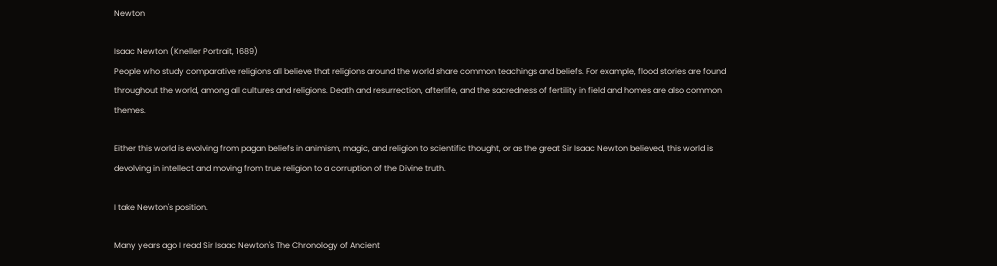Newton

Isaac Newton (Kneller Portrait, 1689)
People who study comparative religions all believe that religions around the world share common teachings and beliefs. For example, flood stories are found throughout the world, among all cultures and religions. Death and resurrection, afterlife, and the sacredness of fertility in field and homes are also common themes.

Either this world is evolving from pagan beliefs in animism, magic, and religion to scientific thought, or as the great Sir Isaac Newton believed, this world is devolving in intellect and moving from true religion to a corruption of the Divine truth.

I take Newton's position.

Many years ago I read Sir Isaac Newton's The Chronology of Ancient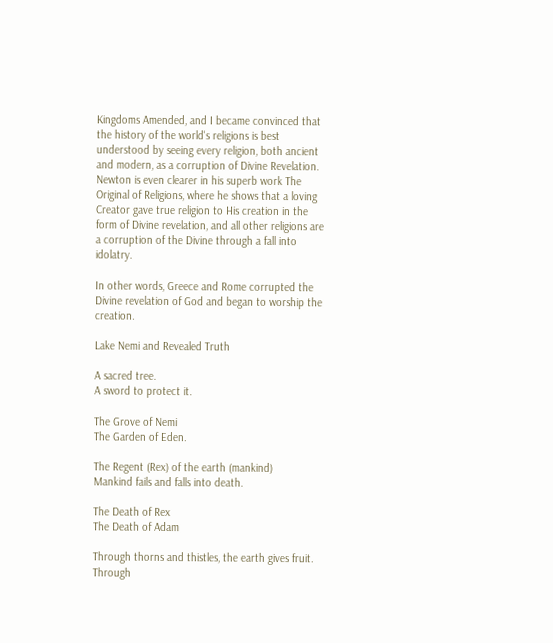Kingdoms Amended, and I became convinced that the history of the world's religions is best understood by seeing every religion, both ancient and modern, as a corruption of Divine Revelation. Newton is even clearer in his superb work The Original of Religions, where he shows that a loving Creator gave true religion to His creation in the form of Divine revelation, and all other religions are a corruption of the Divine through a fall into idolatry.

In other words, Greece and Rome corrupted the Divine revelation of God and began to worship the creation.

Lake Nemi and Revealed Truth

A sacred tree.
A sword to protect it.

The Grove of Nemi
The Garden of Eden.

The Regent (Rex) of the earth (mankind)
Mankind fails and falls into death.

The Death of Rex
The Death of Adam

Through thorns and thistles, the earth gives fruit.
Through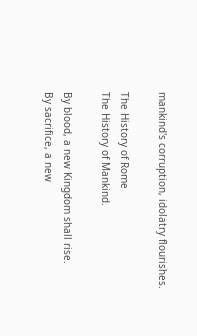mankind's corruption, idolatry flourishes.

The History of Rome
The History of Mankind.

By blood, a new Kingdom shall rise.
By sacrifice, a new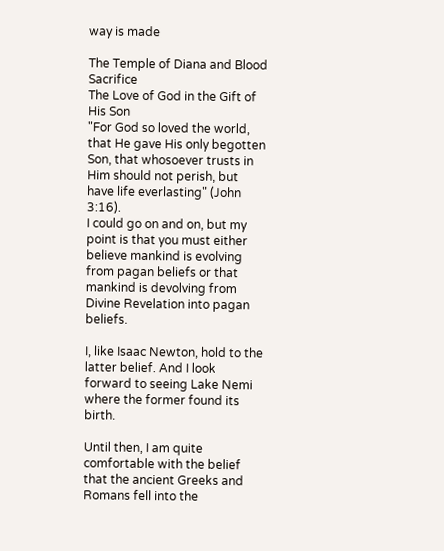way is made

The Temple of Diana and Blood Sacrifice
The Love of God in the Gift of His Son
"For God so loved the world, that He gave His only begotten Son, that whosoever trusts in Him should not perish, but have life everlasting" (John 3:16).
I could go on and on, but my point is that you must either believe mankind is evolving from pagan beliefs or that mankind is devolving from Divine Revelation into pagan beliefs.

I, like Isaac Newton, hold to the latter belief. And I look forward to seeing Lake Nemi where the former found its birth.

Until then, I am quite comfortable with the belief that the ancient Greeks and Romans fell into the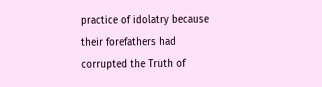practice of idolatry because their forefathers had corrupted the Truth of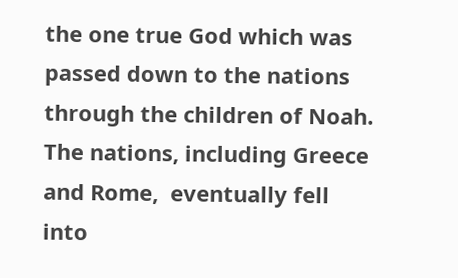the one true God which was passed down to the nations through the children of Noah. The nations, including Greece and Rome,  eventually fell into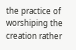the practice of worshiping the creation rather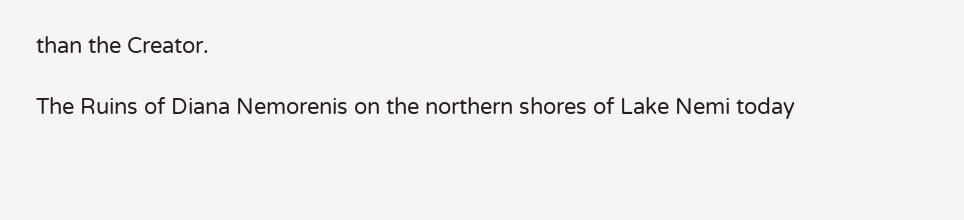than the Creator.

The Ruins of Diana Nemorenis on the northern shores of Lake Nemi today